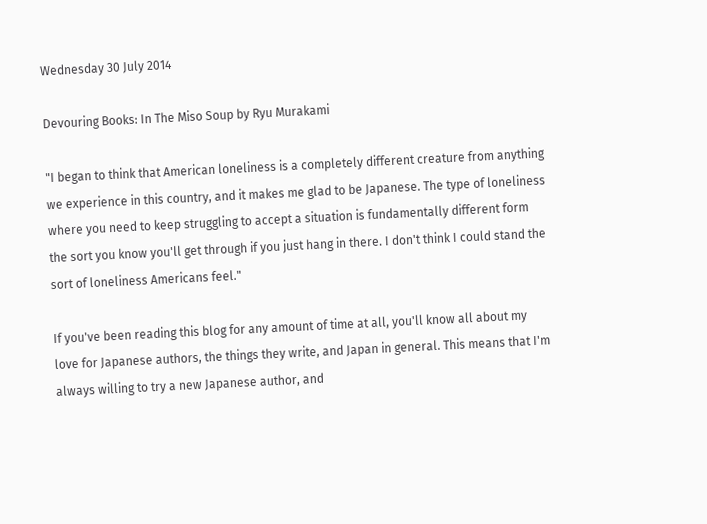Wednesday 30 July 2014

Devouring Books: In The Miso Soup by Ryu Murakami

"I began to think that American loneliness is a completely different creature from anything we experience in this country, and it makes me glad to be Japanese. The type of loneliness where you need to keep struggling to accept a situation is fundamentally different form the sort you know you'll get through if you just hang in there. I don't think I could stand the sort of loneliness Americans feel."

If you've been reading this blog for any amount of time at all, you'll know all about my love for Japanese authors, the things they write, and Japan in general. This means that I'm always willing to try a new Japanese author, and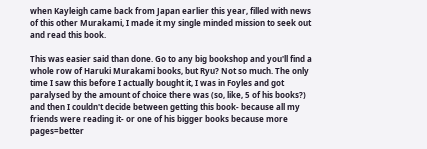when Kayleigh came back from Japan earlier this year, filled with news of this other Murakami, I made it my single minded mission to seek out and read this book.

This was easier said than done. Go to any big bookshop and you'll find a whole row of Haruki Murakami books, but Ryu? Not so much. The only time I saw this before I actually bought it, I was in Foyles and got paralysed by the amount of choice there was (so, like, 5 of his books?) and then I couldn't decide between getting this book- because all my friends were reading it- or one of his bigger books because more pages=better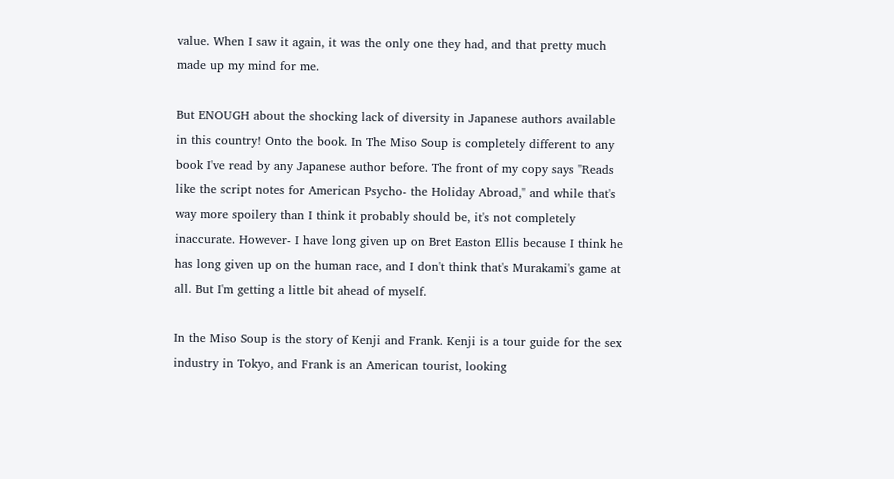value. When I saw it again, it was the only one they had, and that pretty much made up my mind for me.

But ENOUGH about the shocking lack of diversity in Japanese authors available in this country! Onto the book. In The Miso Soup is completely different to any book I've read by any Japanese author before. The front of my copy says "Reads like the script notes for American Psycho- the Holiday Abroad," and while that's way more spoilery than I think it probably should be, it's not completely inaccurate. However- I have long given up on Bret Easton Ellis because I think he has long given up on the human race, and I don't think that's Murakami's game at all. But I'm getting a little bit ahead of myself.

In the Miso Soup is the story of Kenji and Frank. Kenji is a tour guide for the sex industry in Tokyo, and Frank is an American tourist, looking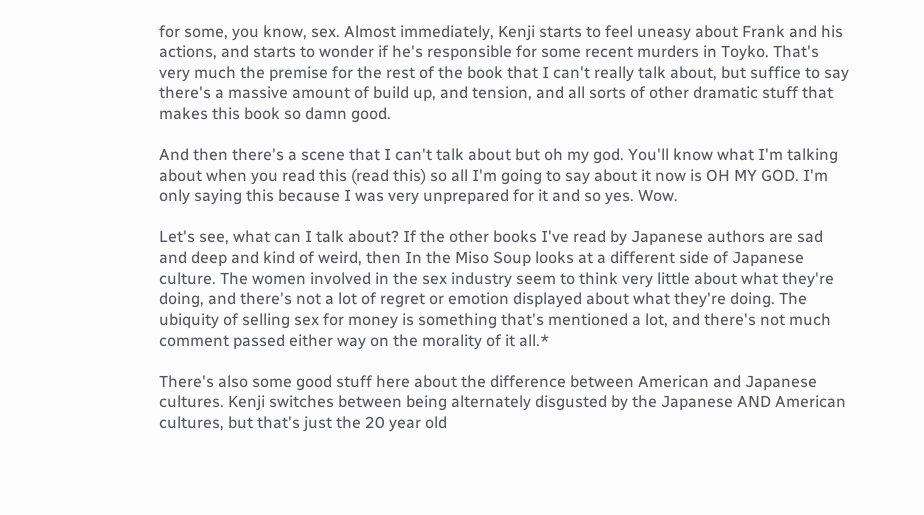for some, you know, sex. Almost immediately, Kenji starts to feel uneasy about Frank and his actions, and starts to wonder if he's responsible for some recent murders in Toyko. That's very much the premise for the rest of the book that I can't really talk about, but suffice to say there's a massive amount of build up, and tension, and all sorts of other dramatic stuff that makes this book so damn good.

And then there's a scene that I can't talk about but oh my god. You'll know what I'm talking about when you read this (read this) so all I'm going to say about it now is OH MY GOD. I'm only saying this because I was very unprepared for it and so yes. Wow.

Let's see, what can I talk about? If the other books I've read by Japanese authors are sad and deep and kind of weird, then In the Miso Soup looks at a different side of Japanese culture. The women involved in the sex industry seem to think very little about what they're doing, and there's not a lot of regret or emotion displayed about what they're doing. The ubiquity of selling sex for money is something that's mentioned a lot, and there's not much comment passed either way on the morality of it all.*

There's also some good stuff here about the difference between American and Japanese cultures. Kenji switches between being alternately disgusted by the Japanese AND American cultures, but that's just the 20 year old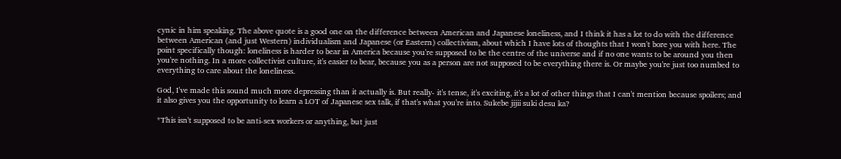cynic in him speaking. The above quote is a good one on the difference between American and Japanese loneliness, and I think it has a lot to do with the difference between American (and just Western) individualism and Japanese (or Eastern) collectivism, about which I have lots of thoughts that I won't bore you with here. The point specifically though: loneliness is harder to bear in America because you're supposed to be the centre of the universe and if no one wants to be around you then you're nothing. In a more collectivist culture, it's easier to bear, because you as a person are not supposed to be everything there is. Or maybe you're just too numbed to everything to care about the loneliness.

God, I've made this sound much more depressing than it actually is. But really- it's tense, it's exciting, it's a lot of other things that I can't mention because spoilers; and it also gives you the opportunity to learn a LOT of Japanese sex talk, if that's what you're into. Sukebe jijii suki desu ka?

*This isn't supposed to be anti-sex workers or anything, but just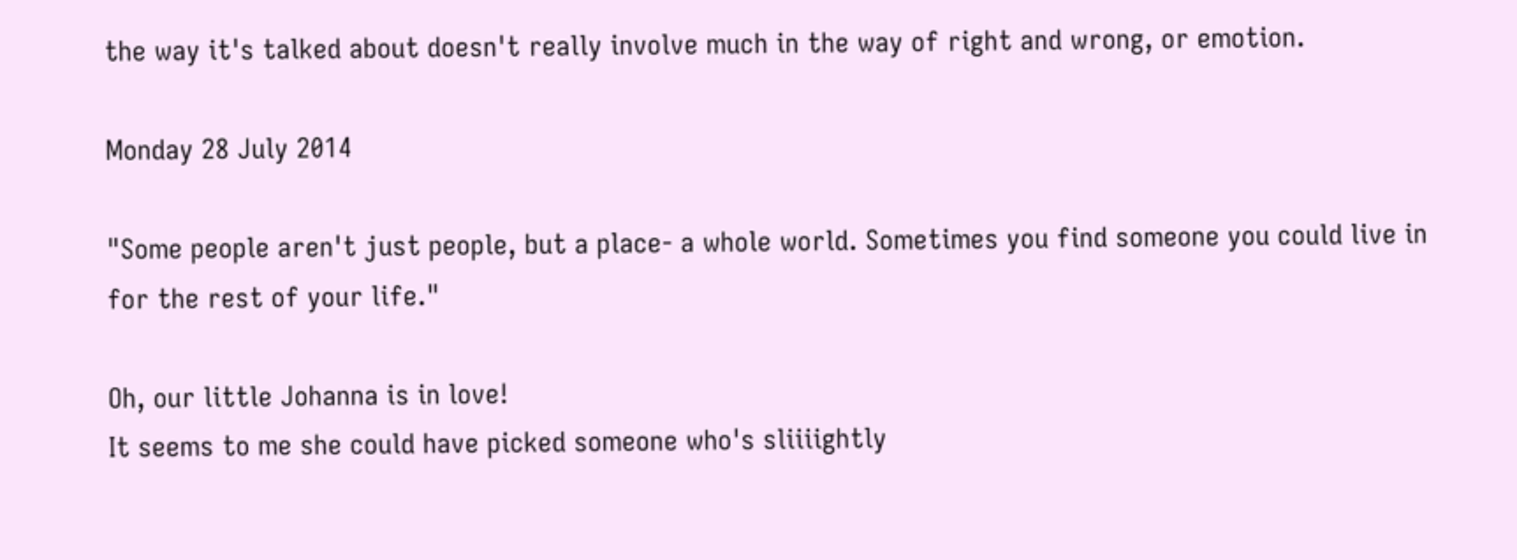the way it's talked about doesn't really involve much in the way of right and wrong, or emotion.

Monday 28 July 2014

"Some people aren't just people, but a place- a whole world. Sometimes you find someone you could live in for the rest of your life."

Oh, our little Johanna is in love!
It seems to me she could have picked someone who's sliiiightly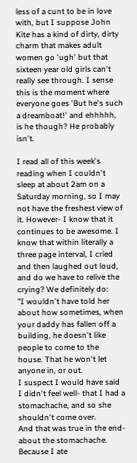less of a cunt to be in love with, but I suppose John Kite has a kind of dirty, dirty charm that makes adult women go 'ugh' but that sixteen year old girls can't really see through. I sense this is the moment where everyone goes 'But he's such a dreamboat!' and ehhhhh, is he though? He probably isn't.

I read all of this week's reading when I couldn't sleep at about 2am on a Saturday morning, so I may not have the freshest view of it. However- I know that it continues to be awesome. I know that within literally a three page interval, I cried and then laughed out loud, and do we have to relive the crying? We definitely do:
"I wouldn't have told her about how sometimes, when your daddy has fallen off a building, he doesn't like people to come to the house. That he won't let anyone in, or out.
I suspect I would have said I didn't feel well- that I had a stomachache, and so she shouldn't come over.
And that was true in the end- about the stomachache. Because I ate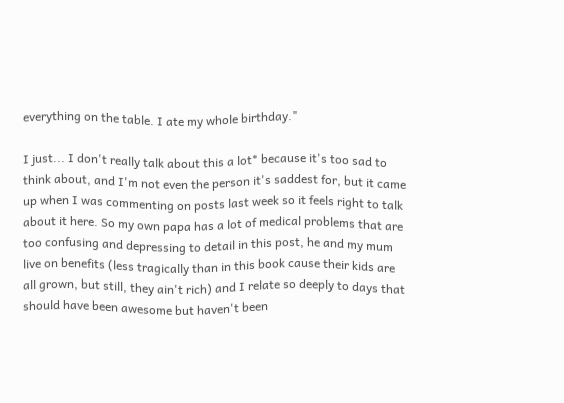everything on the table. I ate my whole birthday."

I just... I don't really talk about this a lot* because it's too sad to think about, and I'm not even the person it's saddest for, but it came up when I was commenting on posts last week so it feels right to talk about it here. So my own papa has a lot of medical problems that are too confusing and depressing to detail in this post, he and my mum live on benefits (less tragically than in this book cause their kids are all grown, but still, they ain't rich) and I relate so deeply to days that should have been awesome but haven't been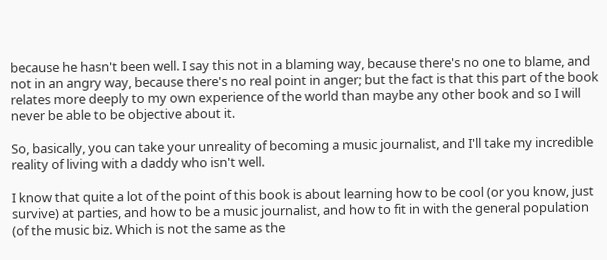because he hasn't been well. I say this not in a blaming way, because there's no one to blame, and not in an angry way, because there's no real point in anger; but the fact is that this part of the book relates more deeply to my own experience of the world than maybe any other book and so I will never be able to be objective about it.

So, basically, you can take your unreality of becoming a music journalist, and I'll take my incredible reality of living with a daddy who isn't well.

I know that quite a lot of the point of this book is about learning how to be cool (or you know, just survive) at parties, and how to be a music journalist, and how to fit in with the general population (of the music biz. Which is not the same as the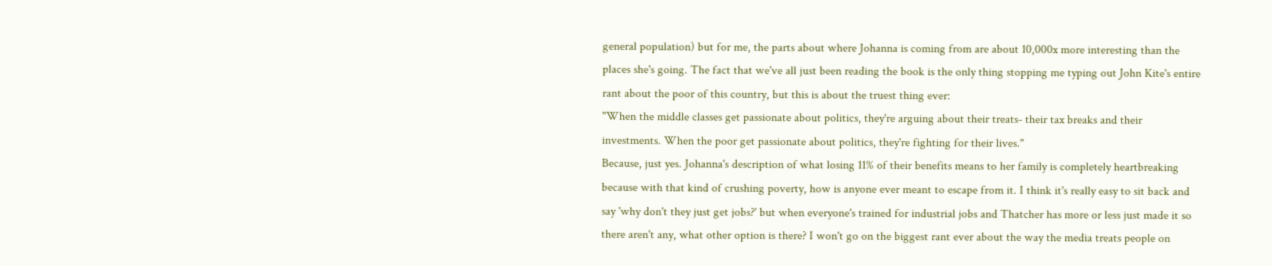general population) but for me, the parts about where Johanna is coming from are about 10,000x more interesting than the places she's going. The fact that we've all just been reading the book is the only thing stopping me typing out John Kite's entire rant about the poor of this country, but this is about the truest thing ever:
"When the middle classes get passionate about politics, they're arguing about their treats- their tax breaks and their investments. When the poor get passionate about politics, they're fighting for their lives."
Because, just yes. Johanna's description of what losing 11% of their benefits means to her family is completely heartbreaking because with that kind of crushing poverty, how is anyone ever meant to escape from it. I think it's really easy to sit back and say 'why don't they just get jobs?' but when everyone's trained for industrial jobs and Thatcher has more or less just made it so there aren't any, what other option is there? I won't go on the biggest rant ever about the way the media treats people on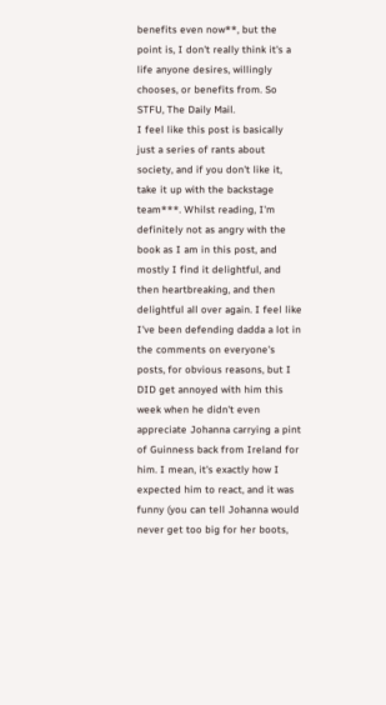benefits even now**, but the point is, I don't really think it's a life anyone desires, willingly chooses, or benefits from. So STFU, The Daily Mail.
I feel like this post is basically just a series of rants about society, and if you don't like it, take it up with the backstage team***. Whilst reading, I'm definitely not as angry with the book as I am in this post, and mostly I find it delightful, and then heartbreaking, and then delightful all over again. I feel like I've been defending dadda a lot in the comments on everyone's posts, for obvious reasons, but I DID get annoyed with him this week when he didn't even appreciate Johanna carrying a pint of Guinness back from Ireland for him. I mean, it's exactly how I expected him to react, and it was funny (you can tell Johanna would never get too big for her boots,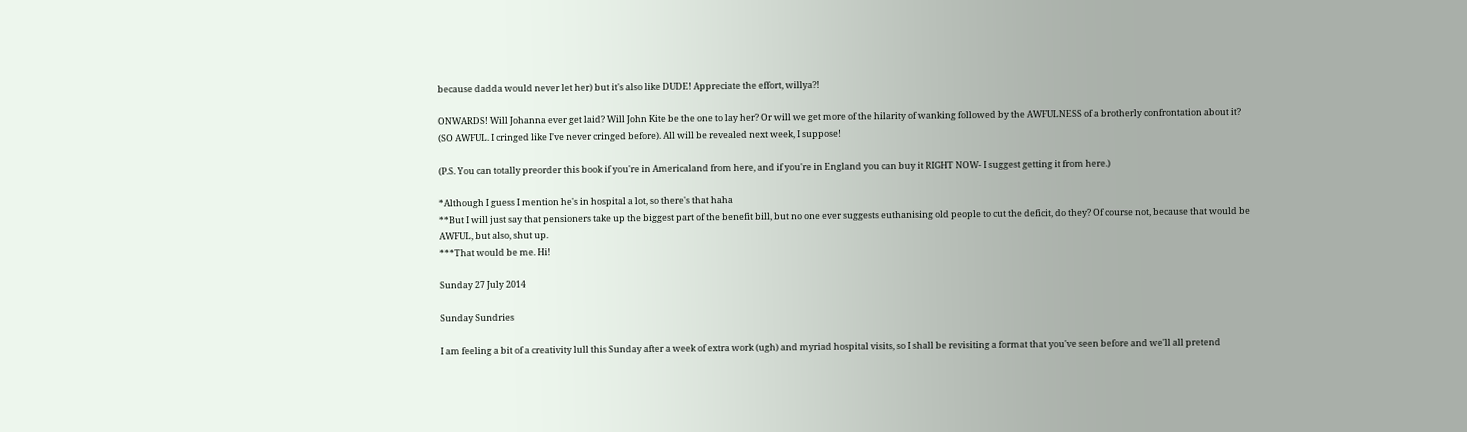because dadda would never let her) but it's also like DUDE! Appreciate the effort, willya?!

ONWARDS! Will Johanna ever get laid? Will John Kite be the one to lay her? Or will we get more of the hilarity of wanking followed by the AWFULNESS of a brotherly confrontation about it? (SO AWFUL. I cringed like I've never cringed before). All will be revealed next week, I suppose!

(P.S. You can totally preorder this book if you're in Americaland from here, and if you're in England you can buy it RIGHT NOW- I suggest getting it from here.)

*Although I guess I mention he's in hospital a lot, so there's that haha
**But I will just say that pensioners take up the biggest part of the benefit bill, but no one ever suggests euthanising old people to cut the deficit, do they? Of course not, because that would be AWFUL, but also, shut up.
***That would be me. Hi!

Sunday 27 July 2014

Sunday Sundries

I am feeling a bit of a creativity lull this Sunday after a week of extra work (ugh) and myriad hospital visits, so I shall be revisiting a format that you've seen before and we'll all pretend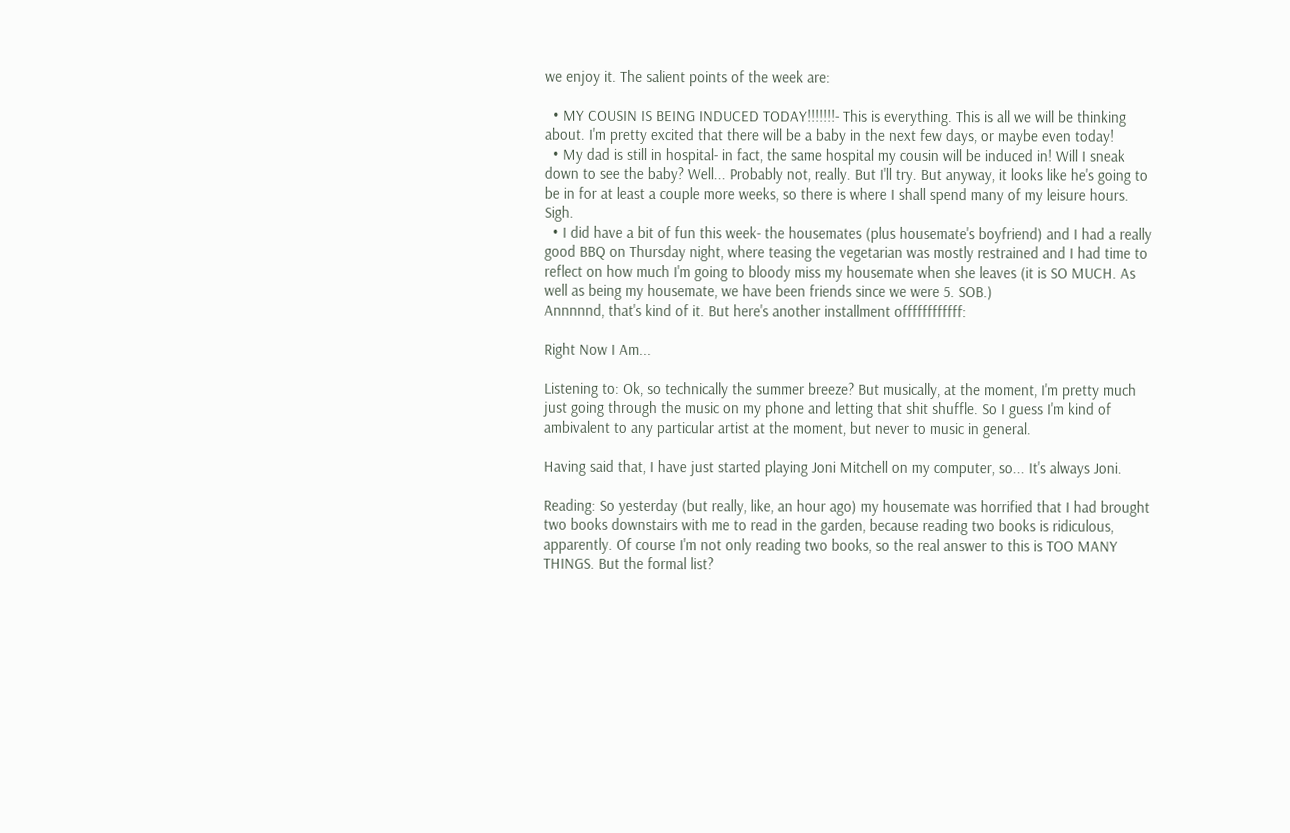we enjoy it. The salient points of the week are:

  • MY COUSIN IS BEING INDUCED TODAY!!!!!!!- This is everything. This is all we will be thinking about. I'm pretty excited that there will be a baby in the next few days, or maybe even today!
  • My dad is still in hospital- in fact, the same hospital my cousin will be induced in! Will I sneak down to see the baby? Well... Probably not, really. But I'll try. But anyway, it looks like he's going to be in for at least a couple more weeks, so there is where I shall spend many of my leisure hours. Sigh.
  • I did have a bit of fun this week- the housemates (plus housemate's boyfriend) and I had a really good BBQ on Thursday night, where teasing the vegetarian was mostly restrained and I had time to reflect on how much I'm going to bloody miss my housemate when she leaves (it is SO MUCH. As well as being my housemate, we have been friends since we were 5. SOB.)
Annnnnd, that's kind of it. But here's another installment offffffffffff:

Right Now I Am...

Listening to: Ok, so technically the summer breeze? But musically, at the moment, I'm pretty much just going through the music on my phone and letting that shit shuffle. So I guess I'm kind of ambivalent to any particular artist at the moment, but never to music in general.

Having said that, I have just started playing Joni Mitchell on my computer, so... It's always Joni.

Reading: So yesterday (but really, like, an hour ago) my housemate was horrified that I had brought two books downstairs with me to read in the garden, because reading two books is ridiculous, apparently. Of course I'm not only reading two books, so the real answer to this is TOO MANY THINGS. But the formal list?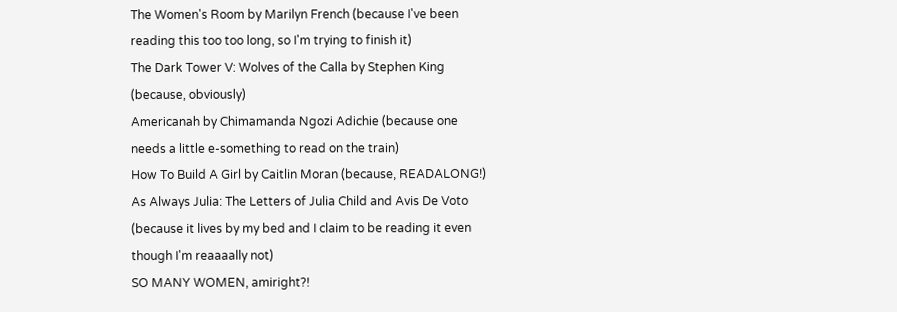The Women's Room by Marilyn French (because I've been reading this too too long, so I'm trying to finish it)
The Dark Tower V: Wolves of the Calla by Stephen King (because, obviously)
Americanah by Chimamanda Ngozi Adichie (because one needs a little e-something to read on the train)
How To Build A Girl by Caitlin Moran (because, READALONG!)
As Always Julia: The Letters of Julia Child and Avis De Voto (because it lives by my bed and I claim to be reading it even though I'm reaaaally not)
SO MANY WOMEN, amiright?!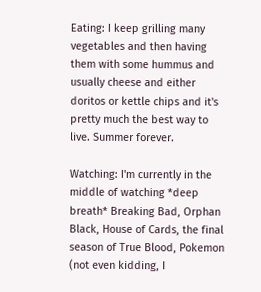Eating: I keep grilling many vegetables and then having them with some hummus and usually cheese and either doritos or kettle chips and it's pretty much the best way to live. Summer forever.

Watching: I'm currently in the middle of watching *deep breath* Breaking Bad, Orphan Black, House of Cards, the final season of True Blood, Pokemon (not even kidding, I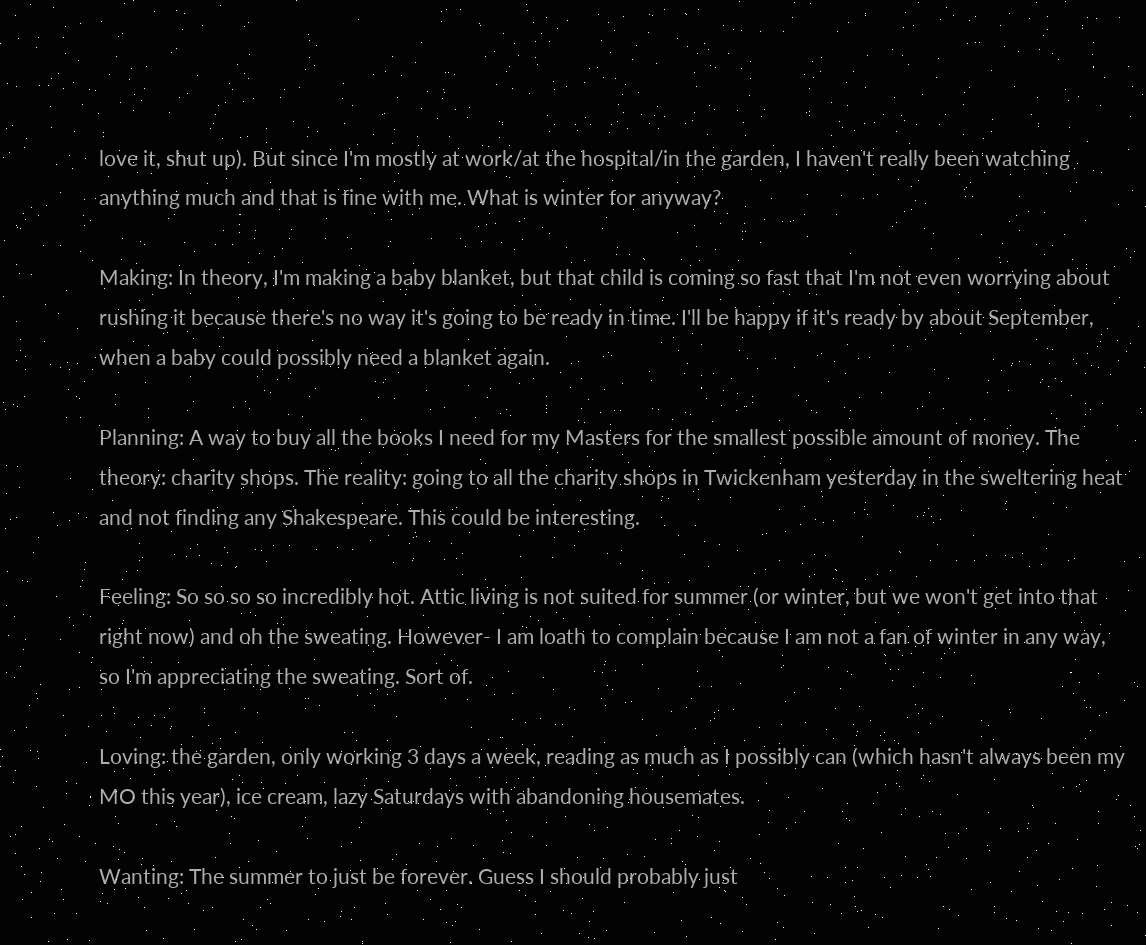love it, shut up). But since I'm mostly at work/at the hospital/in the garden, I haven't really been watching anything much and that is fine with me. What is winter for anyway?

Making: In theory, I'm making a baby blanket, but that child is coming so fast that I'm not even worrying about rushing it because there's no way it's going to be ready in time. I'll be happy if it's ready by about September, when a baby could possibly need a blanket again.

Planning: A way to buy all the books I need for my Masters for the smallest possible amount of money. The theory: charity shops. The reality: going to all the charity shops in Twickenham yesterday in the sweltering heat and not finding any Shakespeare. This could be interesting.

Feeling: So so so so incredibly hot. Attic living is not suited for summer (or winter, but we won't get into that right now) and oh the sweating. However- I am loath to complain because I am not a fan of winter in any way, so I'm appreciating the sweating. Sort of.

Loving: the garden, only working 3 days a week, reading as much as I possibly can (which hasn't always been my MO this year), ice cream, lazy Saturdays with abandoning housemates.

Wanting: The summer to just be forever. Guess I should probably just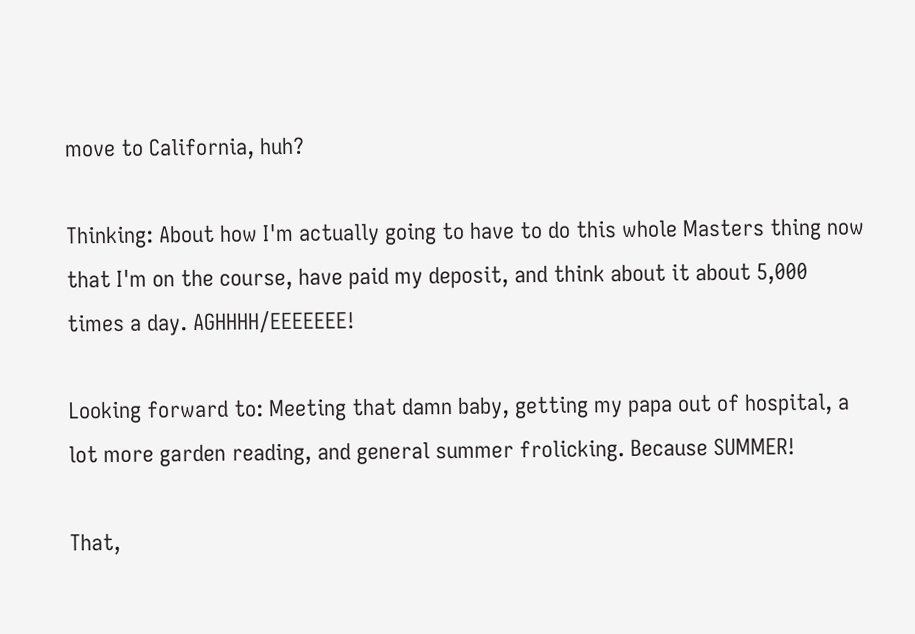move to California, huh?

Thinking: About how I'm actually going to have to do this whole Masters thing now that I'm on the course, have paid my deposit, and think about it about 5,000 times a day. AGHHHH/EEEEEEE!

Looking forward to: Meeting that damn baby, getting my papa out of hospital, a lot more garden reading, and general summer frolicking. Because SUMMER!

That,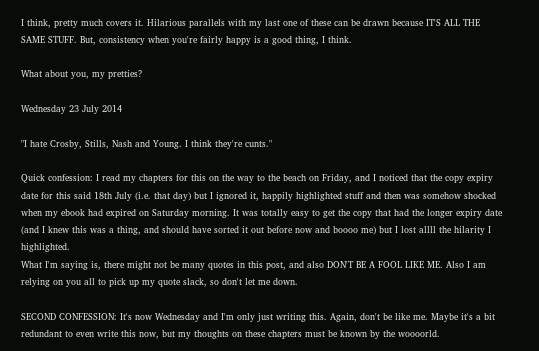I think, pretty much covers it. Hilarious parallels with my last one of these can be drawn because IT'S ALL THE SAME STUFF. But, consistency when you're fairly happy is a good thing, I think.

What about you, my pretties?

Wednesday 23 July 2014

"I hate Crosby, Stills, Nash and Young. I think they're cunts."

Quick confession: I read my chapters for this on the way to the beach on Friday, and I noticed that the copy expiry date for this said 18th July (i.e. that day) but I ignored it, happily highlighted stuff and then was somehow shocked when my ebook had expired on Saturday morning. It was totally easy to get the copy that had the longer expiry date (and I knew this was a thing, and should have sorted it out before now and boooo me) but I lost allll the hilarity I highlighted.
What I'm saying is, there might not be many quotes in this post, and also DON'T BE A FOOL LIKE ME. Also I am relying on you all to pick up my quote slack, so don't let me down.

SECOND CONFESSION: It's now Wednesday and I'm only just writing this. Again, don't be like me. Maybe it's a bit redundant to even write this now, but my thoughts on these chapters must be known by the woooorld.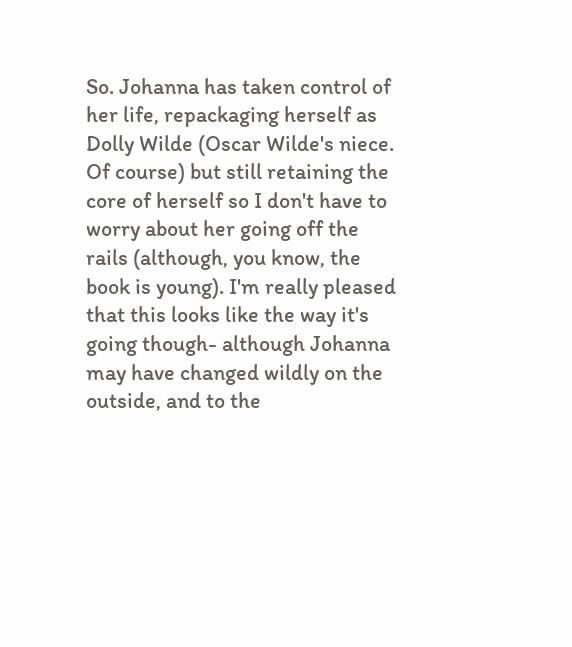So. Johanna has taken control of her life, repackaging herself as Dolly Wilde (Oscar Wilde's niece. Of course) but still retaining the core of herself so I don't have to worry about her going off the rails (although, you know, the book is young). I'm really pleased that this looks like the way it's going though- although Johanna may have changed wildly on the outside, and to the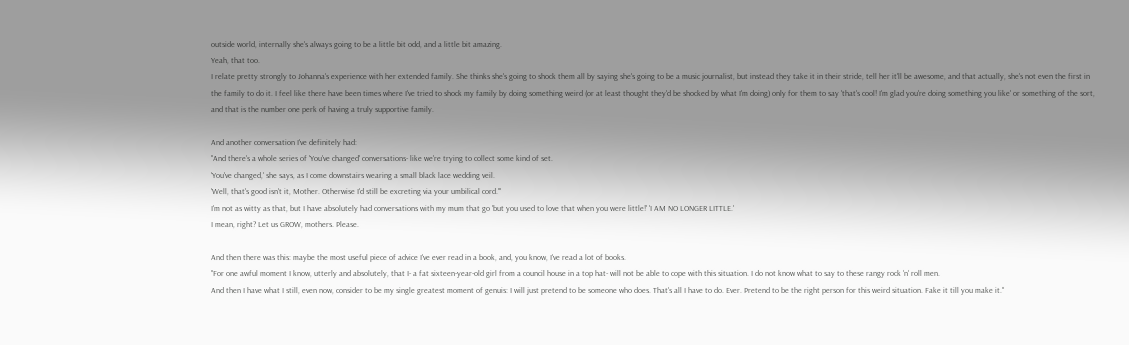outside world, internally she's always going to be a little bit odd, and a little bit amazing.
Yeah, that too.
I relate pretty strongly to Johanna's experience with her extended family. She thinks she's going to shock them all by saying she's going to be a music journalist, but instead they take it in their stride, tell her it'll be awesome, and that actually, she's not even the first in the family to do it. I feel like there have been times where I've tried to shock my family by doing something weird (or at least thought they'd be shocked by what I'm doing) only for them to say 'that's cool! I'm glad you're doing something you like' or something of the sort, and that is the number one perk of having a truly supportive family.

And another conversation I've definitely had:
"And there's a whole series of 'You've changed' conversations- like we're trying to collect some kind of set.
'You've changed,' she says, as I come downstairs wearing a small black lace wedding veil.
'Well, that's good isn't it, Mother. Otherwise I'd still be excreting via your umbilical cord.'"
I'm not as witty as that, but I have absolutely had conversations with my mum that go 'but you used to love that when you were little!' 'I AM NO LONGER LITTLE.'
I mean, right? Let us GROW, mothers. Please.

And then there was this: maybe the most useful piece of advice I've ever read in a book, and, you know, I've read a lot of books.
"For one awful moment I know, utterly and absolutely, that I- a fat sixteen-year-old girl from a council house in a top hat- will not be able to cope with this situation. I do not know what to say to these rangy rock 'n' roll men.
And then I have what I still, even now, consider to be my single greatest moment of genuis: I will just pretend to be someone who does. That's all I have to do. Ever. Pretend to be the right person for this weird situation. Fake it till you make it."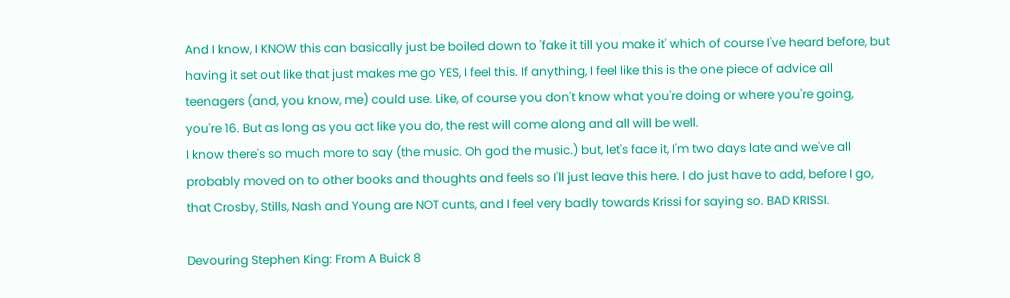And I know, I KNOW this can basically just be boiled down to 'fake it till you make it' which of course I've heard before, but having it set out like that just makes me go YES, I feel this. If anything, I feel like this is the one piece of advice all teenagers (and, you know, me) could use. Like, of course you don't know what you're doing or where you're going, you're 16. But as long as you act like you do, the rest will come along and all will be well.
I know there's so much more to say (the music. Oh god the music.) but, let's face it, I'm two days late and we've all probably moved on to other books and thoughts and feels so I'll just leave this here. I do just have to add, before I go, that Crosby, Stills, Nash and Young are NOT cunts, and I feel very badly towards Krissi for saying so. BAD KRISSI.

Devouring Stephen King: From A Buick 8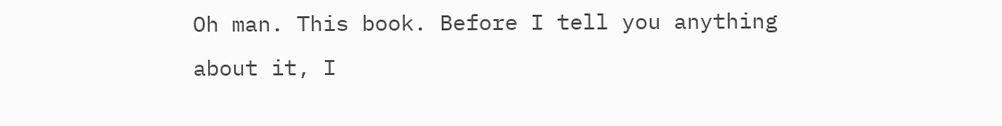Oh man. This book. Before I tell you anything about it, I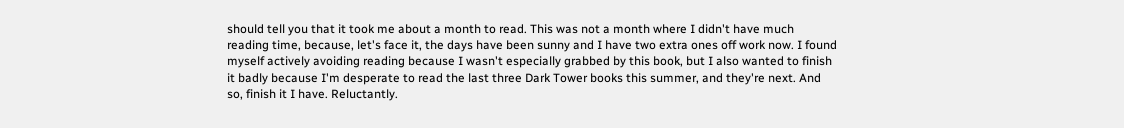should tell you that it took me about a month to read. This was not a month where I didn't have much reading time, because, let's face it, the days have been sunny and I have two extra ones off work now. I found myself actively avoiding reading because I wasn't especially grabbed by this book, but I also wanted to finish it badly because I'm desperate to read the last three Dark Tower books this summer, and they're next. And so, finish it I have. Reluctantly.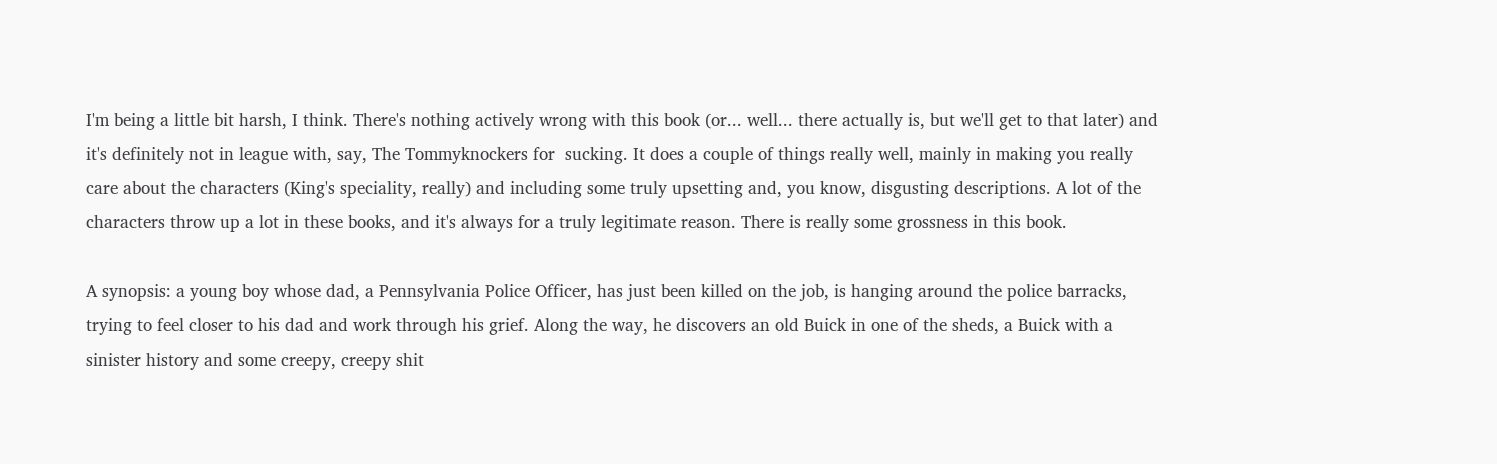I'm being a little bit harsh, I think. There's nothing actively wrong with this book (or... well... there actually is, but we'll get to that later) and it's definitely not in league with, say, The Tommyknockers for  sucking. It does a couple of things really well, mainly in making you really care about the characters (King's speciality, really) and including some truly upsetting and, you know, disgusting descriptions. A lot of the characters throw up a lot in these books, and it's always for a truly legitimate reason. There is really some grossness in this book.

A synopsis: a young boy whose dad, a Pennsylvania Police Officer, has just been killed on the job, is hanging around the police barracks, trying to feel closer to his dad and work through his grief. Along the way, he discovers an old Buick in one of the sheds, a Buick with a sinister history and some creepy, creepy shit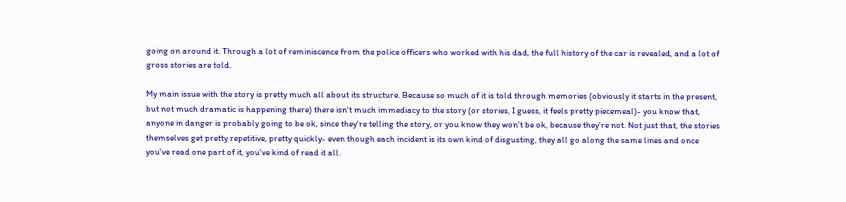going on around it. Through a lot of reminiscence from the police officers who worked with his dad, the full history of the car is revealed, and a lot of gross stories are told.

My main issue with the story is pretty much all about its structure. Because so much of it is told through memories (obviously it starts in the present, but not much dramatic is happening there) there isn't much immediacy to the story (or stories, I guess, it feels pretty piecemeal)- you know that, anyone in danger is probably going to be ok, since they're telling the story, or you know they won't be ok, because they're not. Not just that, the stories themselves get pretty repetitive, pretty quickly- even though each incident is its own kind of disgusting, they all go along the same lines and once you've read one part of it, you've kind of read it all.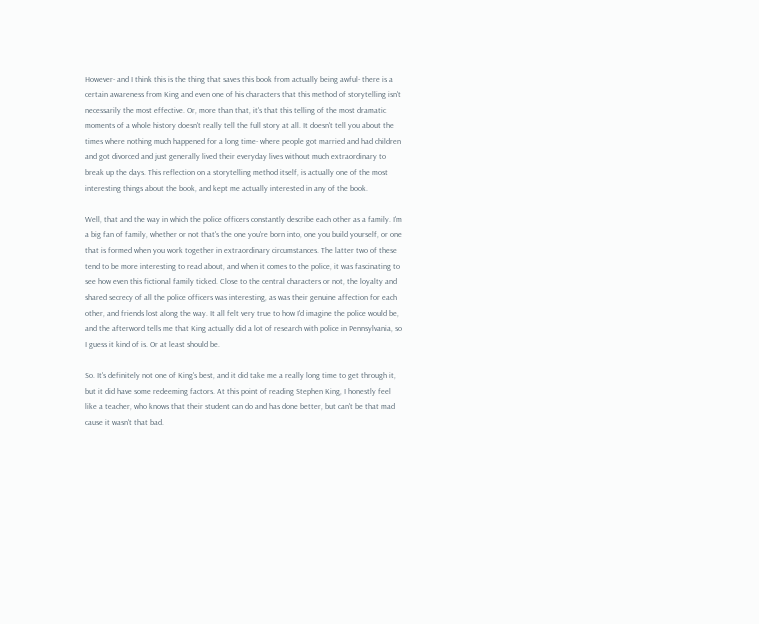However- and I think this is the thing that saves this book from actually being awful- there is a certain awareness from King and even one of his characters that this method of storytelling isn't necessarily the most effective. Or, more than that, it's that this telling of the most dramatic moments of a whole history doesn't really tell the full story at all. It doesn't tell you about the times where nothing much happened for a long time- where people got married and had children and got divorced and just generally lived their everyday lives without much extraordinary to break up the days. This reflection on a storytelling method itself, is actually one of the most interesting things about the book, and kept me actually interested in any of the book.

Well, that and the way in which the police officers constantly describe each other as a family. I'm a big fan of family, whether or not that's the one you're born into, one you build yourself, or one that is formed when you work together in extraordinary circumstances. The latter two of these tend to be more interesting to read about, and when it comes to the police, it was fascinating to see how even this fictional family ticked. Close to the central characters or not, the loyalty and shared secrecy of all the police officers was interesting, as was their genuine affection for each other, and friends lost along the way. It all felt very true to how I'd imagine the police would be, and the afterword tells me that King actually did a lot of research with police in Pennsylvania, so I guess it kind of is. Or at least should be.

So. It's definitely not one of King's best, and it did take me a really long time to get through it, but it did have some redeeming factors. At this point of reading Stephen King, I honestly feel like a teacher, who knows that their student can do and has done better, but can't be that mad cause it wasn't that bad.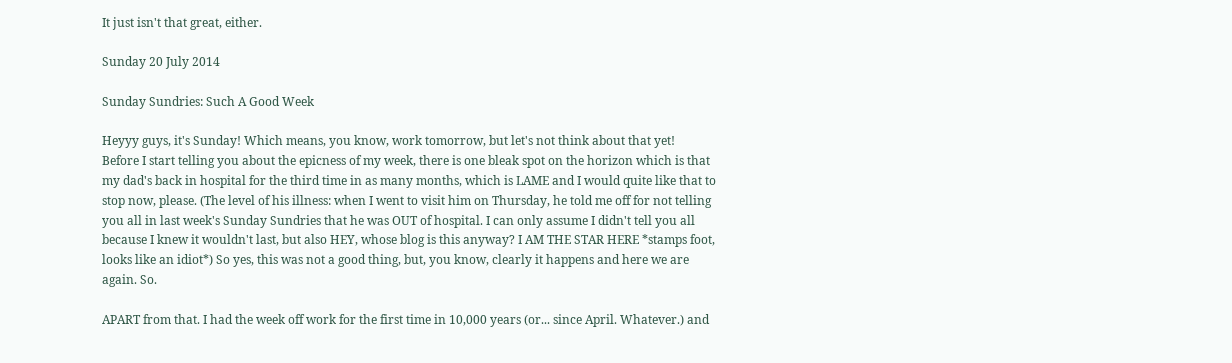It just isn't that great, either.

Sunday 20 July 2014

Sunday Sundries: Such A Good Week

Heyyy guys, it's Sunday! Which means, you know, work tomorrow, but let's not think about that yet!
Before I start telling you about the epicness of my week, there is one bleak spot on the horizon which is that my dad's back in hospital for the third time in as many months, which is LAME and I would quite like that to stop now, please. (The level of his illness: when I went to visit him on Thursday, he told me off for not telling you all in last week's Sunday Sundries that he was OUT of hospital. I can only assume I didn't tell you all because I knew it wouldn't last, but also HEY, whose blog is this anyway? I AM THE STAR HERE *stamps foot, looks like an idiot*) So yes, this was not a good thing, but, you know, clearly it happens and here we are again. So.

APART from that. I had the week off work for the first time in 10,000 years (or... since April. Whatever.) and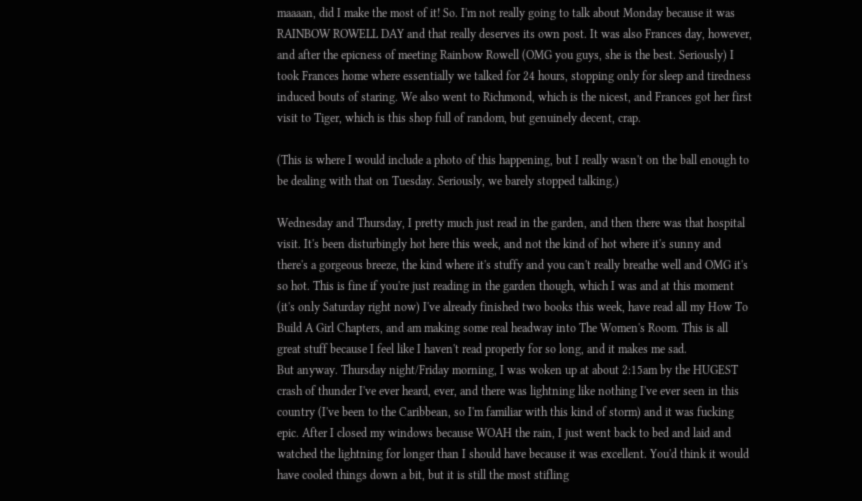maaaan, did I make the most of it! So. I'm not really going to talk about Monday because it was RAINBOW ROWELL DAY and that really deserves its own post. It was also Frances day, however, and after the epicness of meeting Rainbow Rowell (OMG you guys, she is the best. Seriously) I took Frances home where essentially we talked for 24 hours, stopping only for sleep and tiredness induced bouts of staring. We also went to Richmond, which is the nicest, and Frances got her first visit to Tiger, which is this shop full of random, but genuinely decent, crap.

(This is where I would include a photo of this happening, but I really wasn't on the ball enough to be dealing with that on Tuesday. Seriously, we barely stopped talking.)

Wednesday and Thursday, I pretty much just read in the garden, and then there was that hospital visit. It's been disturbingly hot here this week, and not the kind of hot where it's sunny and there's a gorgeous breeze, the kind where it's stuffy and you can't really breathe well and OMG it's so hot. This is fine if you're just reading in the garden though, which I was and at this moment (it's only Saturday right now) I've already finished two books this week, have read all my How To Build A Girl Chapters, and am making some real headway into The Women's Room. This is all great stuff because I feel like I haven't read properly for so long, and it makes me sad.
But anyway. Thursday night/Friday morning, I was woken up at about 2:15am by the HUGEST crash of thunder I've ever heard, ever, and there was lightning like nothing I've ever seen in this country (I've been to the Caribbean, so I'm familiar with this kind of storm) and it was fucking epic. After I closed my windows because WOAH the rain, I just went back to bed and laid and watched the lightning for longer than I should have because it was excellent. You'd think it would have cooled things down a bit, but it is still the most stifling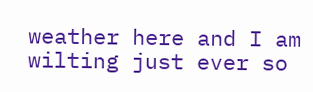weather here and I am wilting just ever so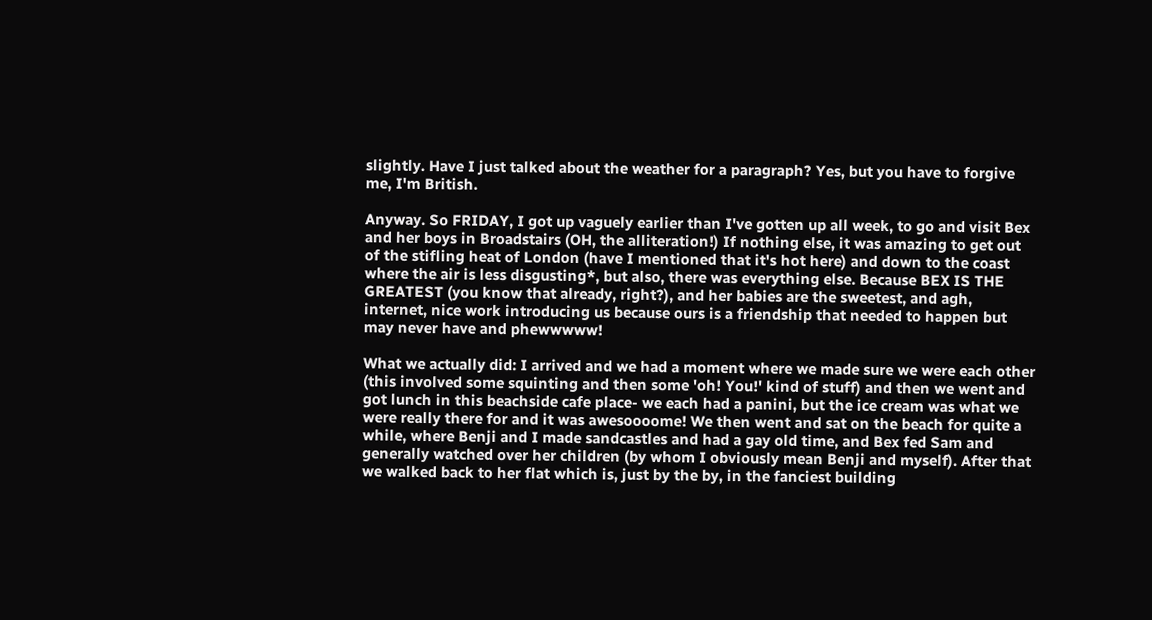slightly. Have I just talked about the weather for a paragraph? Yes, but you have to forgive me, I'm British.

Anyway. So FRIDAY, I got up vaguely earlier than I've gotten up all week, to go and visit Bex and her boys in Broadstairs (OH, the alliteration!) If nothing else, it was amazing to get out of the stifling heat of London (have I mentioned that it's hot here) and down to the coast where the air is less disgusting*, but also, there was everything else. Because BEX IS THE GREATEST (you know that already, right?), and her babies are the sweetest, and agh, internet, nice work introducing us because ours is a friendship that needed to happen but may never have and phewwwww!

What we actually did: I arrived and we had a moment where we made sure we were each other (this involved some squinting and then some 'oh! You!' kind of stuff) and then we went and got lunch in this beachside cafe place- we each had a panini, but the ice cream was what we were really there for and it was awesoooome! We then went and sat on the beach for quite a while, where Benji and I made sandcastles and had a gay old time, and Bex fed Sam and generally watched over her children (by whom I obviously mean Benji and myself). After that we walked back to her flat which is, just by the by, in the fanciest building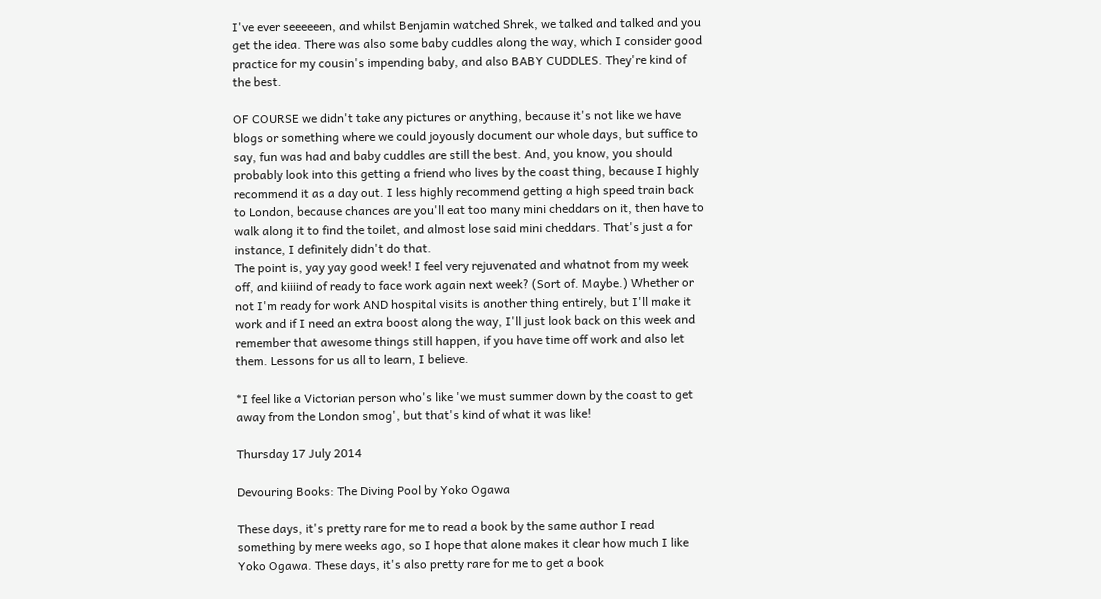I've ever seeeeeen, and whilst Benjamin watched Shrek, we talked and talked and you get the idea. There was also some baby cuddles along the way, which I consider good practice for my cousin's impending baby, and also BABY CUDDLES. They're kind of the best.

OF COURSE we didn't take any pictures or anything, because it's not like we have blogs or something where we could joyously document our whole days, but suffice to say, fun was had and baby cuddles are still the best. And, you know, you should probably look into this getting a friend who lives by the coast thing, because I highly recommend it as a day out. I less highly recommend getting a high speed train back to London, because chances are you'll eat too many mini cheddars on it, then have to walk along it to find the toilet, and almost lose said mini cheddars. That's just a for instance, I definitely didn't do that.
The point is, yay yay good week! I feel very rejuvenated and whatnot from my week off, and kiiiind of ready to face work again next week? (Sort of. Maybe.) Whether or not I'm ready for work AND hospital visits is another thing entirely, but I'll make it work and if I need an extra boost along the way, I'll just look back on this week and remember that awesome things still happen, if you have time off work and also let them. Lessons for us all to learn, I believe.

*I feel like a Victorian person who's like 'we must summer down by the coast to get away from the London smog', but that's kind of what it was like!

Thursday 17 July 2014

Devouring Books: The Diving Pool by Yoko Ogawa

These days, it's pretty rare for me to read a book by the same author I read something by mere weeks ago, so I hope that alone makes it clear how much I like Yoko Ogawa. These days, it's also pretty rare for me to get a book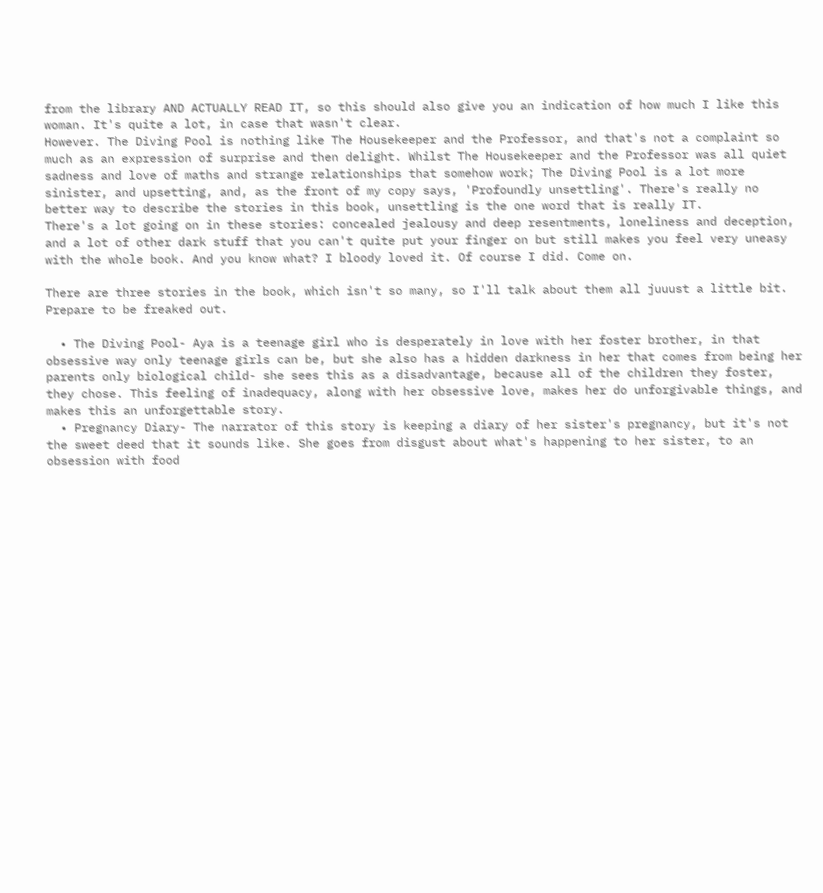from the library AND ACTUALLY READ IT, so this should also give you an indication of how much I like this woman. It's quite a lot, in case that wasn't clear.
However. The Diving Pool is nothing like The Housekeeper and the Professor, and that's not a complaint so much as an expression of surprise and then delight. Whilst The Housekeeper and the Professor was all quiet sadness and love of maths and strange relationships that somehow work; The Diving Pool is a lot more sinister, and upsetting, and, as the front of my copy says, 'Profoundly unsettling'. There's really no better way to describe the stories in this book, unsettling is the one word that is really IT.
There's a lot going on in these stories: concealed jealousy and deep resentments, loneliness and deception, and a lot of other dark stuff that you can't quite put your finger on but still makes you feel very uneasy with the whole book. And you know what? I bloody loved it. Of course I did. Come on.

There are three stories in the book, which isn't so many, so I'll talk about them all juuust a little bit. Prepare to be freaked out.

  • The Diving Pool- Aya is a teenage girl who is desperately in love with her foster brother, in that obsessive way only teenage girls can be, but she also has a hidden darkness in her that comes from being her parents only biological child- she sees this as a disadvantage, because all of the children they foster, they chose. This feeling of inadequacy, along with her obsessive love, makes her do unforgivable things, and makes this an unforgettable story.
  • Pregnancy Diary- The narrator of this story is keeping a diary of her sister's pregnancy, but it's not the sweet deed that it sounds like. She goes from disgust about what's happening to her sister, to an obsession with food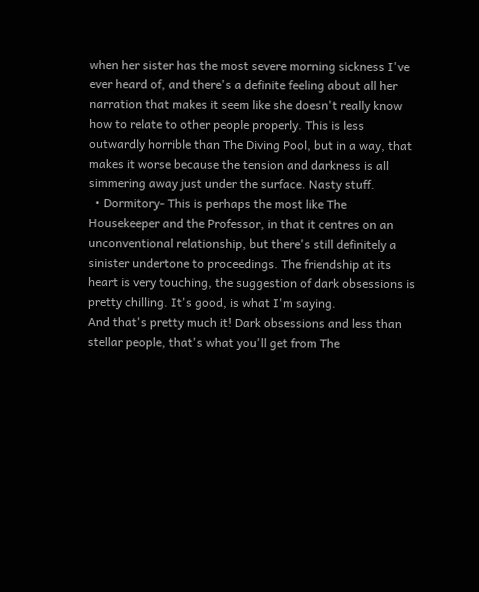when her sister has the most severe morning sickness I've ever heard of, and there's a definite feeling about all her narration that makes it seem like she doesn't really know how to relate to other people properly. This is less outwardly horrible than The Diving Pool, but in a way, that makes it worse because the tension and darkness is all simmering away just under the surface. Nasty stuff.
  • Dormitory- This is perhaps the most like The Housekeeper and the Professor, in that it centres on an unconventional relationship, but there's still definitely a sinister undertone to proceedings. The friendship at its heart is very touching, the suggestion of dark obsessions is pretty chilling. It's good, is what I'm saying.
And that's pretty much it! Dark obsessions and less than stellar people, that's what you'll get from The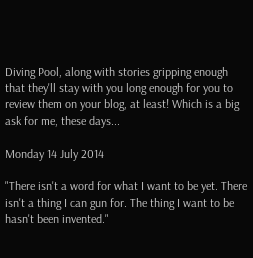Diving Pool, along with stories gripping enough that they'll stay with you long enough for you to review them on your blog, at least! Which is a big ask for me, these days...

Monday 14 July 2014

"There isn't a word for what I want to be yet. There isn't a thing I can gun for. The thing I want to be hasn't been invented."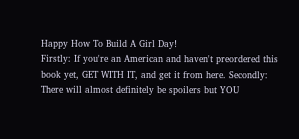Happy How To Build A Girl Day!
Firstly: If you're an American and haven't preordered this book yet, GET WITH IT, and get it from here. Secondly: There will almost definitely be spoilers but YOU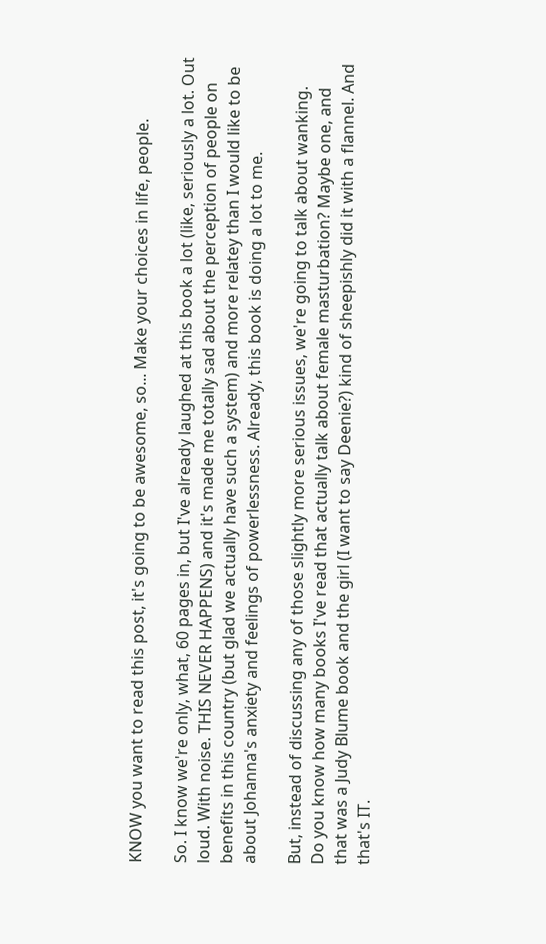KNOW you want to read this post, it's going to be awesome, so... Make your choices in life, people.

So. I know we're only, what, 60 pages in, but I've already laughed at this book a lot (like, seriously a lot. Out loud. With noise. THIS NEVER HAPPENS) and it's made me totally sad about the perception of people on benefits in this country (but glad we actually have such a system) and more relatey than I would like to be about Johanna's anxiety and feelings of powerlessness. Already, this book is doing a lot to me.

But, instead of discussing any of those slightly more serious issues, we're going to talk about wanking.
Do you know how many books I've read that actually talk about female masturbation? Maybe one, and that was a Judy Blume book and the girl (I want to say Deenie?) kind of sheepishly did it with a flannel. And that's IT.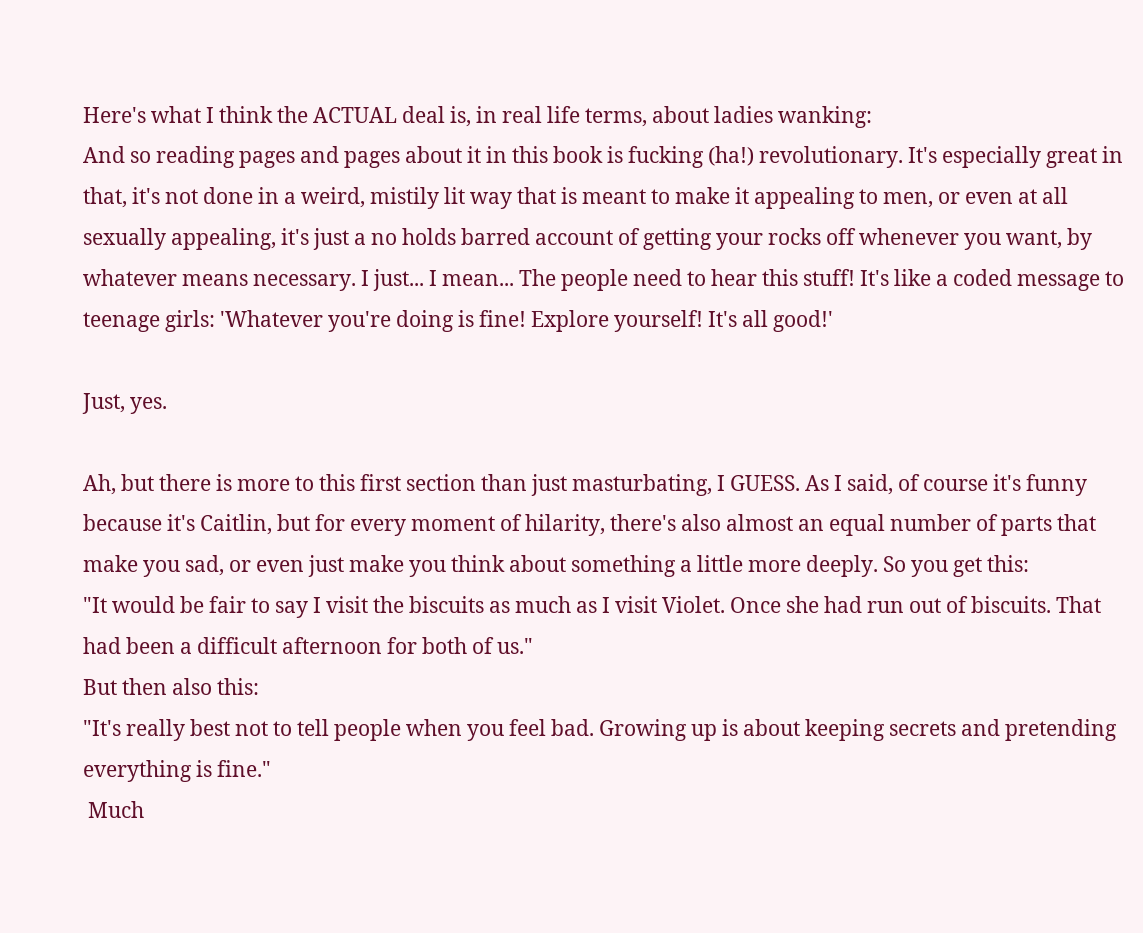Here's what I think the ACTUAL deal is, in real life terms, about ladies wanking:
And so reading pages and pages about it in this book is fucking (ha!) revolutionary. It's especially great in that, it's not done in a weird, mistily lit way that is meant to make it appealing to men, or even at all sexually appealing, it's just a no holds barred account of getting your rocks off whenever you want, by whatever means necessary. I just... I mean... The people need to hear this stuff! It's like a coded message to teenage girls: 'Whatever you're doing is fine! Explore yourself! It's all good!'

Just, yes.

Ah, but there is more to this first section than just masturbating, I GUESS. As I said, of course it's funny because it's Caitlin, but for every moment of hilarity, there's also almost an equal number of parts that make you sad, or even just make you think about something a little more deeply. So you get this:
"It would be fair to say I visit the biscuits as much as I visit Violet. Once she had run out of biscuits. That had been a difficult afternoon for both of us."
But then also this:
"It's really best not to tell people when you feel bad. Growing up is about keeping secrets and pretending everything is fine."
 Much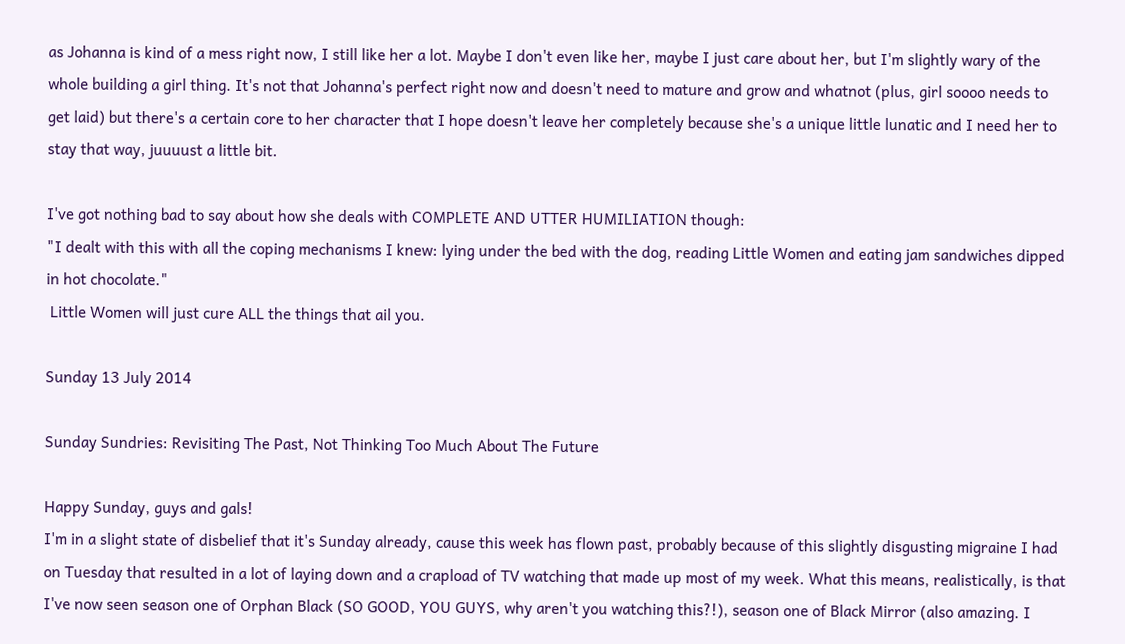as Johanna is kind of a mess right now, I still like her a lot. Maybe I don't even like her, maybe I just care about her, but I'm slightly wary of the whole building a girl thing. It's not that Johanna's perfect right now and doesn't need to mature and grow and whatnot (plus, girl soooo needs to get laid) but there's a certain core to her character that I hope doesn't leave her completely because she's a unique little lunatic and I need her to stay that way, juuuust a little bit.

I've got nothing bad to say about how she deals with COMPLETE AND UTTER HUMILIATION though:
"I dealt with this with all the coping mechanisms I knew: lying under the bed with the dog, reading Little Women and eating jam sandwiches dipped in hot chocolate."
 Little Women will just cure ALL the things that ail you.

Sunday 13 July 2014

Sunday Sundries: Revisiting The Past, Not Thinking Too Much About The Future

Happy Sunday, guys and gals!
I'm in a slight state of disbelief that it's Sunday already, cause this week has flown past, probably because of this slightly disgusting migraine I had on Tuesday that resulted in a lot of laying down and a crapload of TV watching that made up most of my week. What this means, realistically, is that I've now seen season one of Orphan Black (SO GOOD, YOU GUYS, why aren't you watching this?!), season one of Black Mirror (also amazing. I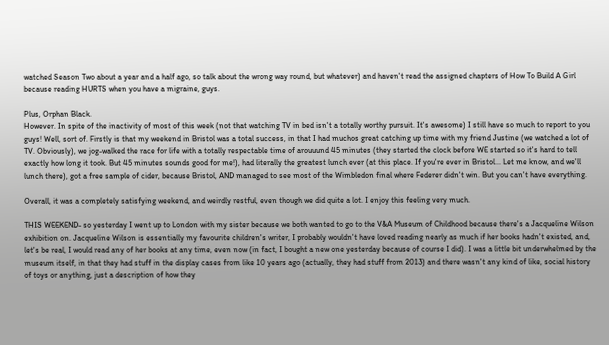watched Season Two about a year and a half ago, so talk about the wrong way round, but whatever) and haven't read the assigned chapters of How To Build A Girl because reading HURTS when you have a migraine, guys.

Plus, Orphan Black.
However. In spite of the inactivity of most of this week (not that watching TV in bed isn't a totally worthy pursuit. It's awesome) I still have so much to report to you guys! Well, sort of. Firstly is that my weekend in Bristol was a total success, in that I had muchos great catching up time with my friend Justine (we watched a lot of TV. Obviously), we jog-walked the race for life with a totally respectable time of arouuund 45 minutes (they started the clock before WE started so it's hard to tell exactly how long it took. But 45 minutes sounds good for me!), had literally the greatest lunch ever (at this place. If you're ever in Bristol... Let me know, and we'll lunch there), got a free sample of cider, because Bristol, AND managed to see most of the Wimbledon final where Federer didn't win. But you can't have everything.

Overall, it was a completely satisfying weekend, and weirdly restful, even though we did quite a lot. I enjoy this feeling very much.

THIS WEEKEND- so yesterday I went up to London with my sister because we both wanted to go to the V&A Museum of Childhood because there's a Jacqueline Wilson exhibition on. Jacqueline Wilson is essentially my favourite children's writer, I probably wouldn't have loved reading nearly as much if her books hadn't existed, and, let's be real, I would read any of her books at any time, even now (in fact, I bought a new one yesterday because of course I did). I was a little bit underwhelmed by the museum itself, in that they had stuff in the display cases from like 10 years ago (actually, they had stuff from 2013) and there wasn't any kind of like, social history of toys or anything, just a description of how they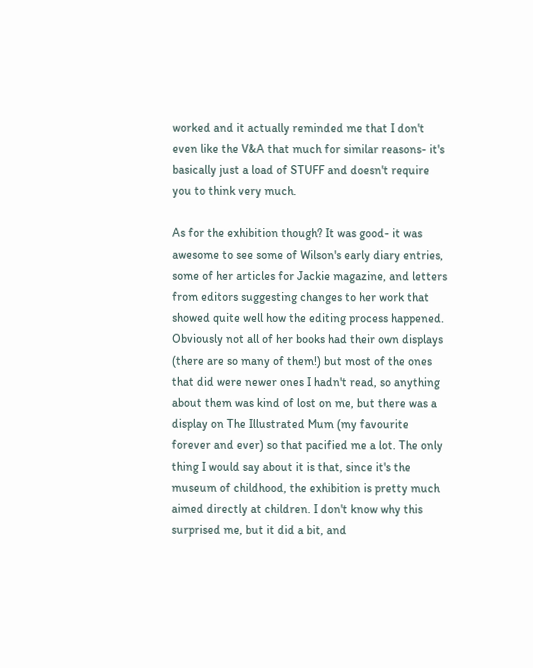worked and it actually reminded me that I don't even like the V&A that much for similar reasons- it's basically just a load of STUFF and doesn't require you to think very much.

As for the exhibition though? It was good- it was awesome to see some of Wilson's early diary entries, some of her articles for Jackie magazine, and letters from editors suggesting changes to her work that showed quite well how the editing process happened. Obviously not all of her books had their own displays (there are so many of them!) but most of the ones that did were newer ones I hadn't read, so anything about them was kind of lost on me, but there was a display on The Illustrated Mum (my favourite forever and ever) so that pacified me a lot. The only thing I would say about it is that, since it's the museum of childhood, the exhibition is pretty much aimed directly at children. I don't know why this surprised me, but it did a bit, and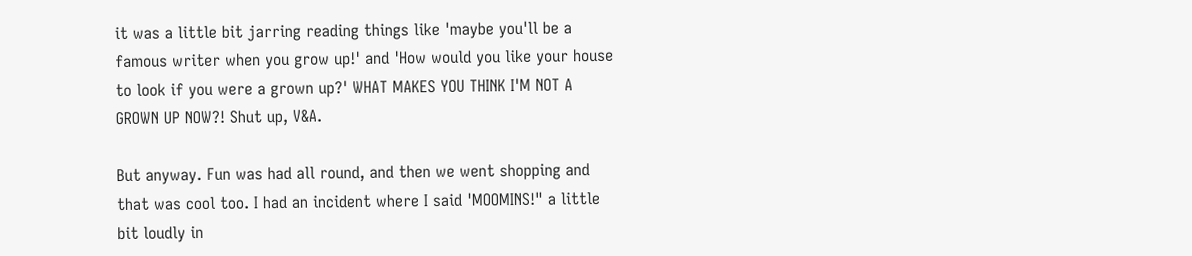it was a little bit jarring reading things like 'maybe you'll be a famous writer when you grow up!' and 'How would you like your house to look if you were a grown up?' WHAT MAKES YOU THINK I'M NOT A GROWN UP NOW?! Shut up, V&A.

But anyway. Fun was had all round, and then we went shopping and that was cool too. I had an incident where I said 'MOOMINS!" a little bit loudly in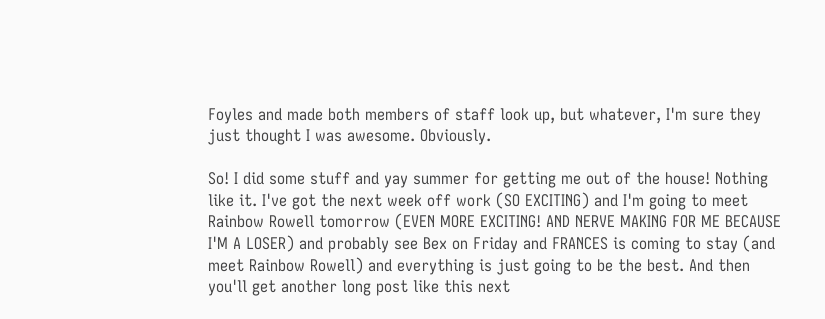Foyles and made both members of staff look up, but whatever, I'm sure they just thought I was awesome. Obviously.

So! I did some stuff and yay summer for getting me out of the house! Nothing like it. I've got the next week off work (SO EXCITING) and I'm going to meet Rainbow Rowell tomorrow (EVEN MORE EXCITING! AND NERVE MAKING FOR ME BECAUSE I'M A LOSER) and probably see Bex on Friday and FRANCES is coming to stay (and meet Rainbow Rowell) and everything is just going to be the best. And then you'll get another long post like this next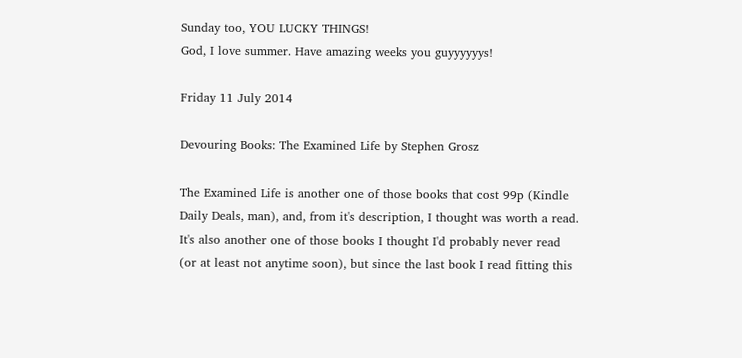Sunday too, YOU LUCKY THINGS!
God, I love summer. Have amazing weeks you guyyyyyys!

Friday 11 July 2014

Devouring Books: The Examined Life by Stephen Grosz

The Examined Life is another one of those books that cost 99p (Kindle Daily Deals, man), and, from it's description, I thought was worth a read. It's also another one of those books I thought I'd probably never read (or at least not anytime soon), but since the last book I read fitting this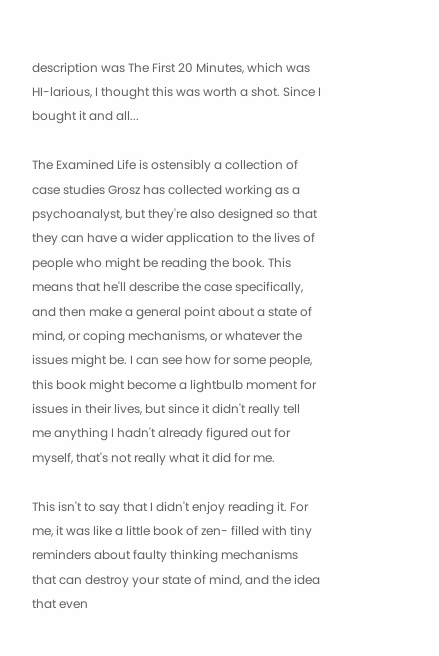description was The First 20 Minutes, which was HI-larious, I thought this was worth a shot. Since I bought it and all...

The Examined Life is ostensibly a collection of case studies Grosz has collected working as a psychoanalyst, but they're also designed so that they can have a wider application to the lives of people who might be reading the book. This means that he'll describe the case specifically, and then make a general point about a state of mind, or coping mechanisms, or whatever the issues might be. I can see how for some people, this book might become a lightbulb moment for issues in their lives, but since it didn't really tell me anything I hadn't already figured out for myself, that's not really what it did for me.

This isn't to say that I didn't enjoy reading it. For me, it was like a little book of zen- filled with tiny reminders about faulty thinking mechanisms that can destroy your state of mind, and the idea that even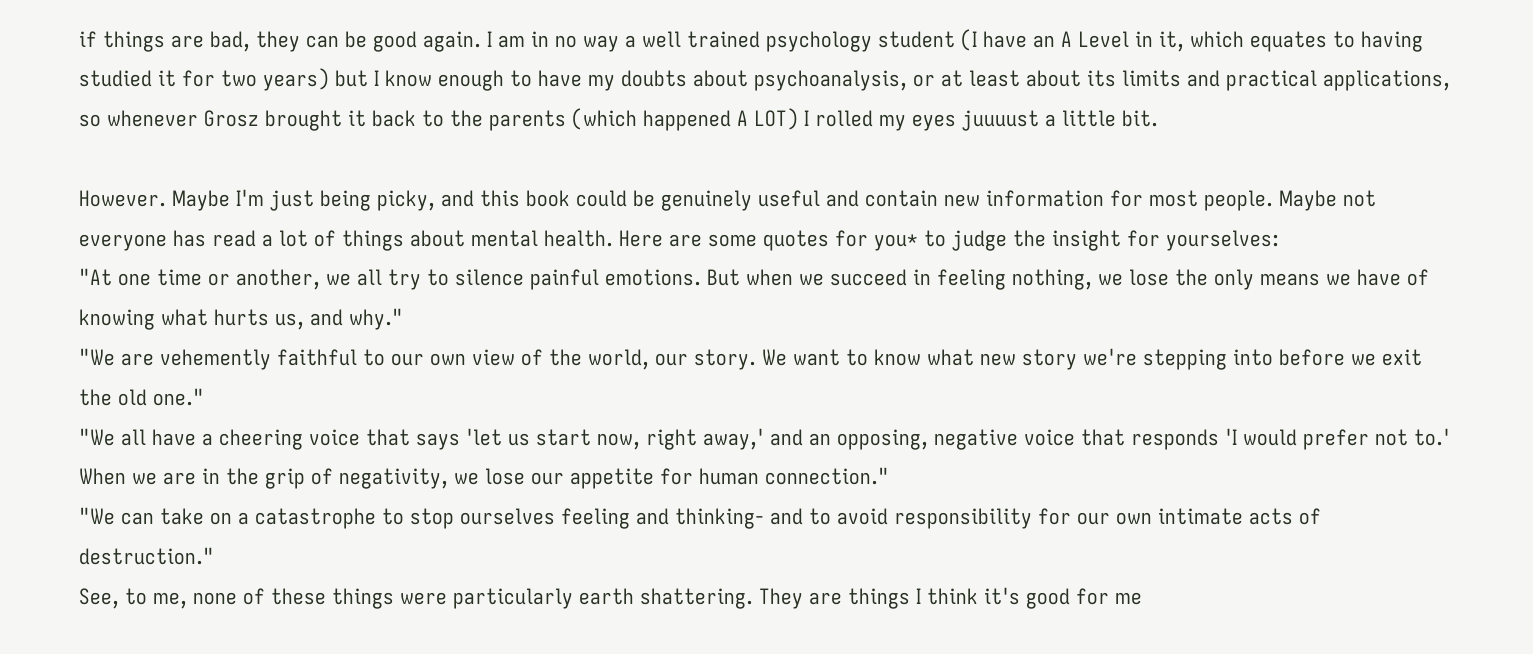if things are bad, they can be good again. I am in no way a well trained psychology student (I have an A Level in it, which equates to having studied it for two years) but I know enough to have my doubts about psychoanalysis, or at least about its limits and practical applications, so whenever Grosz brought it back to the parents (which happened A LOT) I rolled my eyes juuuust a little bit.

However. Maybe I'm just being picky, and this book could be genuinely useful and contain new information for most people. Maybe not everyone has read a lot of things about mental health. Here are some quotes for you* to judge the insight for yourselves:
"At one time or another, we all try to silence painful emotions. But when we succeed in feeling nothing, we lose the only means we have of knowing what hurts us, and why."
"We are vehemently faithful to our own view of the world, our story. We want to know what new story we're stepping into before we exit the old one."
"We all have a cheering voice that says 'let us start now, right away,' and an opposing, negative voice that responds 'I would prefer not to.' When we are in the grip of negativity, we lose our appetite for human connection."
"We can take on a catastrophe to stop ourselves feeling and thinking- and to avoid responsibility for our own intimate acts of destruction."
See, to me, none of these things were particularly earth shattering. They are things I think it's good for me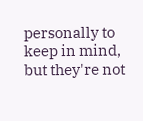personally to keep in mind, but they're not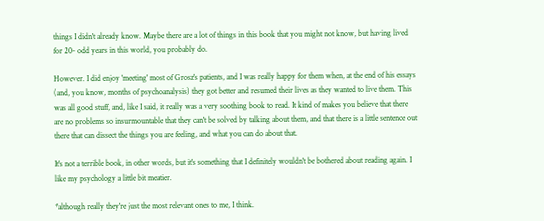things I didn't already know. Maybe there are a lot of things in this book that you might not know, but having lived for 20- odd years in this world, you probably do.

However. I did enjoy 'meeting' most of Grosz's patients, and I was really happy for them when, at the end of his essays (and, you know, months of psychoanalysis) they got better and resumed their lives as they wanted to live them. This was all good stuff, and, like I said, it really was a very soothing book to read. It kind of makes you believe that there are no problems so insurmountable that they can't be solved by talking about them, and that there is a little sentence out there that can dissect the things you are feeling, and what you can do about that.

It's not a terrible book, in other words, but it's something that I definitely wouldn't be bothered about reading again. I like my psychology a little bit meatier.

*although really they're just the most relevant ones to me, I think.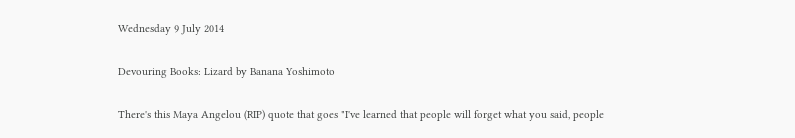Wednesday 9 July 2014

Devouring Books: Lizard by Banana Yoshimoto

There's this Maya Angelou (RIP) quote that goes "I've learned that people will forget what you said, people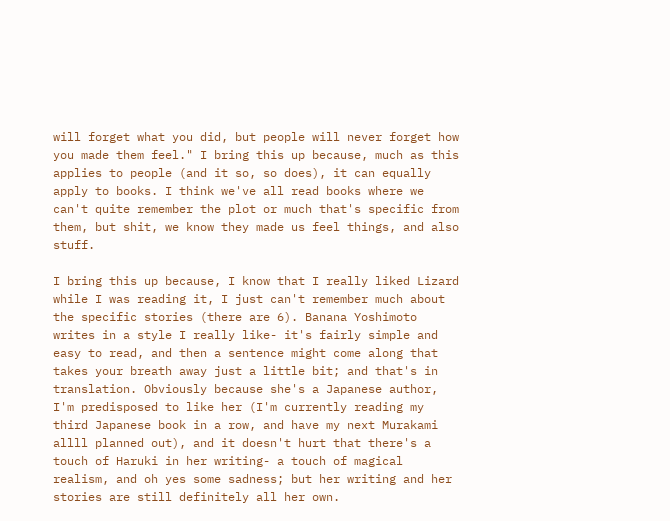will forget what you did, but people will never forget how you made them feel." I bring this up because, much as this applies to people (and it so, so does), it can equally apply to books. I think we've all read books where we can't quite remember the plot or much that's specific from them, but shit, we know they made us feel things, and also stuff.

I bring this up because, I know that I really liked Lizard while I was reading it, I just can't remember much about the specific stories (there are 6). Banana Yoshimoto writes in a style I really like- it's fairly simple and easy to read, and then a sentence might come along that takes your breath away just a little bit; and that's in translation. Obviously because she's a Japanese author, I'm predisposed to like her (I'm currently reading my third Japanese book in a row, and have my next Murakami allll planned out), and it doesn't hurt that there's a touch of Haruki in her writing- a touch of magical realism, and oh yes some sadness; but her writing and her stories are still definitely all her own.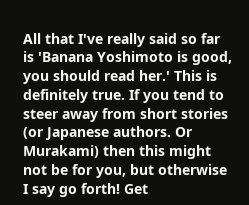All that I've really said so far is 'Banana Yoshimoto is good, you should read her.' This is definitely true. If you tend to steer away from short stories (or Japanese authors. Or Murakami) then this might not be for you, but otherwise I say go forth! Get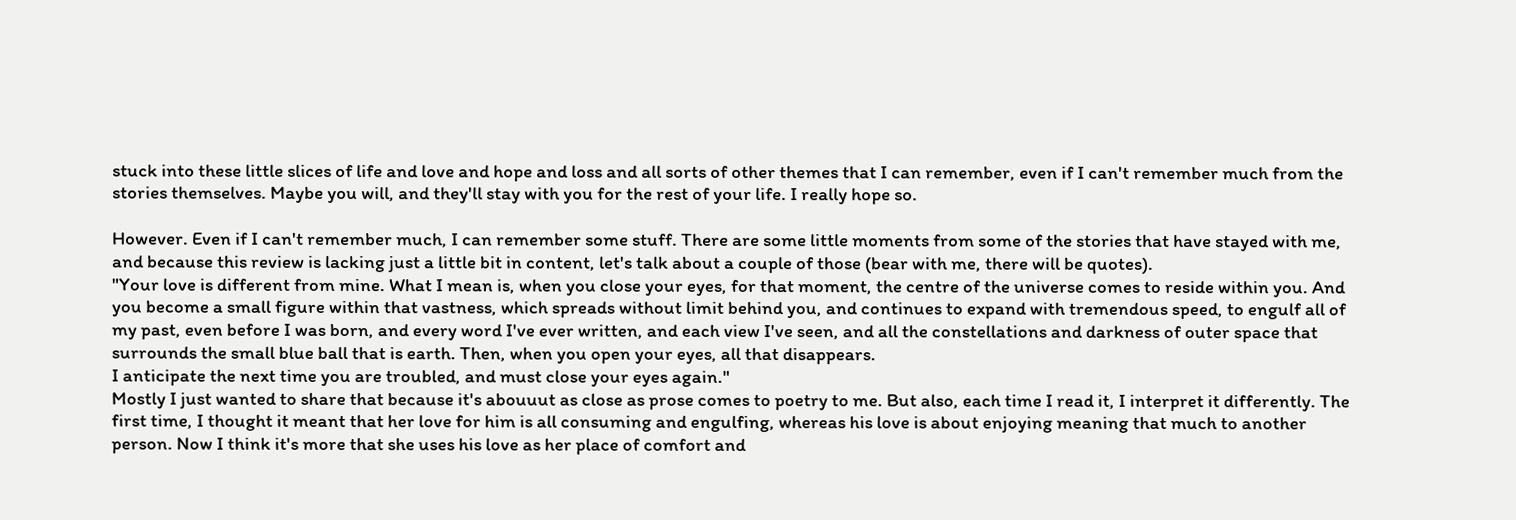stuck into these little slices of life and love and hope and loss and all sorts of other themes that I can remember, even if I can't remember much from the stories themselves. Maybe you will, and they'll stay with you for the rest of your life. I really hope so.

However. Even if I can't remember much, I can remember some stuff. There are some little moments from some of the stories that have stayed with me, and because this review is lacking just a little bit in content, let's talk about a couple of those (bear with me, there will be quotes).
"Your love is different from mine. What I mean is, when you close your eyes, for that moment, the centre of the universe comes to reside within you. And you become a small figure within that vastness, which spreads without limit behind you, and continues to expand with tremendous speed, to engulf all of my past, even before I was born, and every word I've ever written, and each view I've seen, and all the constellations and darkness of outer space that surrounds the small blue ball that is earth. Then, when you open your eyes, all that disappears.
I anticipate the next time you are troubled, and must close your eyes again."
Mostly I just wanted to share that because it's abouuut as close as prose comes to poetry to me. But also, each time I read it, I interpret it differently. The first time, I thought it meant that her love for him is all consuming and engulfing, whereas his love is about enjoying meaning that much to another person. Now I think it's more that she uses his love as her place of comfort and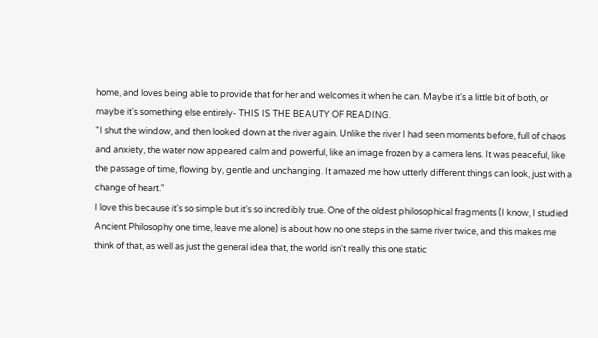home, and loves being able to provide that for her and welcomes it when he can. Maybe it's a little bit of both, or maybe it's something else entirely- THIS IS THE BEAUTY OF READING.
"I shut the window, and then looked down at the river again. Unlike the river I had seen moments before, full of chaos and anxiety, the water now appeared calm and powerful, like an image frozen by a camera lens. It was peaceful, like the passage of time, flowing by, gentle and unchanging. It amazed me how utterly different things can look, just with a change of heart."
I love this because it's so simple but it's so incredibly true. One of the oldest philosophical fragments (I know, I studied Ancient Philosophy one time, leave me alone) is about how no one steps in the same river twice, and this makes me think of that, as well as just the general idea that, the world isn't really this one static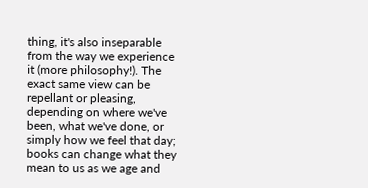thing, it's also inseparable from the way we experience it (more philosophy!). The exact same view can be repellant or pleasing, depending on where we've been, what we've done, or simply how we feel that day; books can change what they mean to us as we age and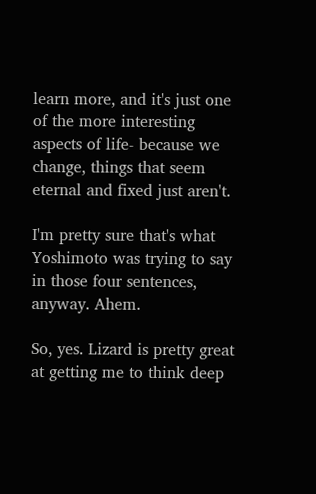learn more, and it's just one of the more interesting aspects of life- because we change, things that seem eternal and fixed just aren't.

I'm pretty sure that's what Yoshimoto was trying to say in those four sentences, anyway. Ahem.

So, yes. Lizard is pretty great at getting me to think deep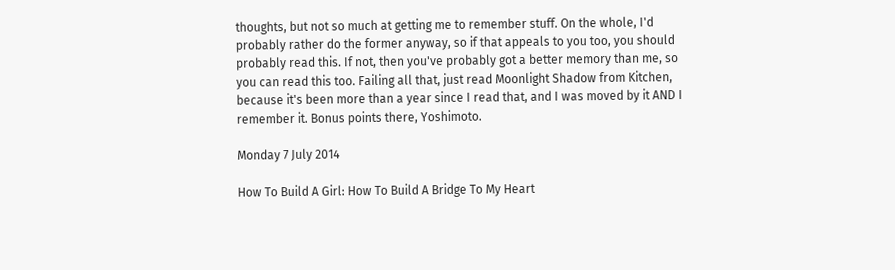thoughts, but not so much at getting me to remember stuff. On the whole, I'd probably rather do the former anyway, so if that appeals to you too, you should probably read this. If not, then you've probably got a better memory than me, so you can read this too. Failing all that, just read Moonlight Shadow from Kitchen, because it's been more than a year since I read that, and I was moved by it AND I remember it. Bonus points there, Yoshimoto.

Monday 7 July 2014

How To Build A Girl: How To Build A Bridge To My Heart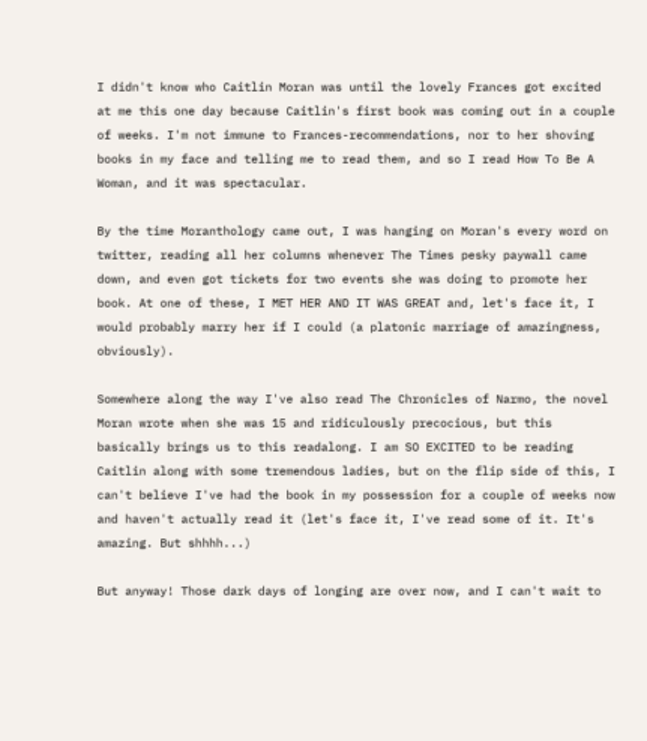I didn't know who Caitlin Moran was until the lovely Frances got excited at me this one day because Caitlin's first book was coming out in a couple of weeks. I'm not immune to Frances-recommendations, nor to her shoving books in my face and telling me to read them, and so I read How To Be A Woman, and it was spectacular.

By the time Moranthology came out, I was hanging on Moran's every word on twitter, reading all her columns whenever The Times pesky paywall came down, and even got tickets for two events she was doing to promote her book. At one of these, I MET HER AND IT WAS GREAT and, let's face it, I would probably marry her if I could (a platonic marriage of amazingness, obviously).

Somewhere along the way I've also read The Chronicles of Narmo, the novel Moran wrote when she was 15 and ridiculously precocious, but this basically brings us to this readalong. I am SO EXCITED to be reading Caitlin along with some tremendous ladies, but on the flip side of this, I can't believe I've had the book in my possession for a couple of weeks now and haven't actually read it (let's face it, I've read some of it. It's amazing. But shhhh...)

But anyway! Those dark days of longing are over now, and I can't wait to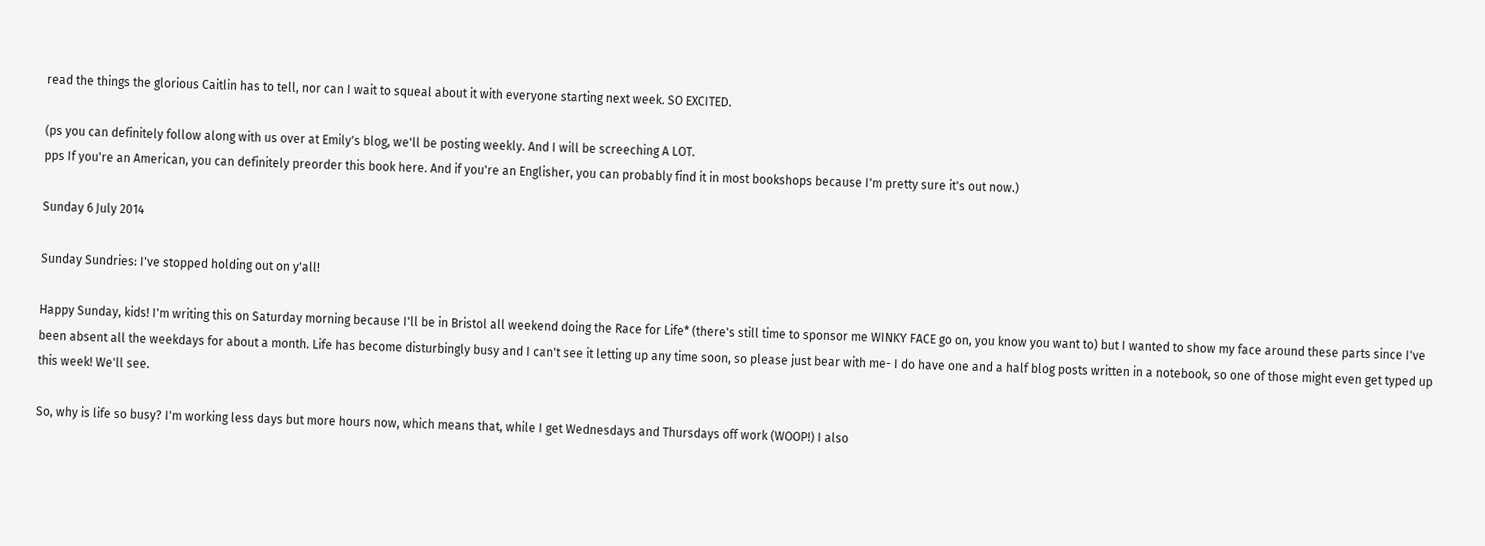read the things the glorious Caitlin has to tell, nor can I wait to squeal about it with everyone starting next week. SO EXCITED.

(ps you can definitely follow along with us over at Emily's blog, we'll be posting weekly. And I will be screeching A LOT.
pps If you're an American, you can definitely preorder this book here. And if you're an Englisher, you can probably find it in most bookshops because I'm pretty sure it's out now.)

Sunday 6 July 2014

Sunday Sundries: I've stopped holding out on y'all!

Happy Sunday, kids! I'm writing this on Saturday morning because I'll be in Bristol all weekend doing the Race for Life* (there's still time to sponsor me WINKY FACE go on, you know you want to) but I wanted to show my face around these parts since I've been absent all the weekdays for about a month. Life has become disturbingly busy and I can't see it letting up any time soon, so please just bear with me- I do have one and a half blog posts written in a notebook, so one of those might even get typed up this week! We'll see.

So, why is life so busy? I'm working less days but more hours now, which means that, while I get Wednesdays and Thursdays off work (WOOP!) I also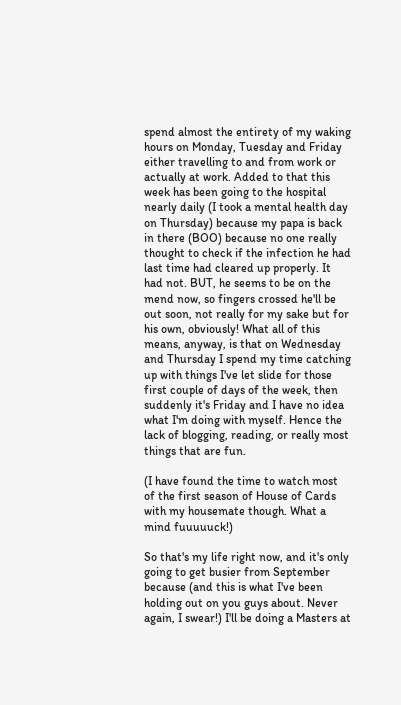spend almost the entirety of my waking hours on Monday, Tuesday and Friday either travelling to and from work or actually at work. Added to that this week has been going to the hospital nearly daily (I took a mental health day on Thursday) because my papa is back in there (BOO) because no one really thought to check if the infection he had last time had cleared up properly. It had not. BUT, he seems to be on the mend now, so fingers crossed he'll be out soon, not really for my sake but for his own, obviously! What all of this means, anyway, is that on Wednesday and Thursday I spend my time catching up with things I've let slide for those first couple of days of the week, then suddenly it's Friday and I have no idea what I'm doing with myself. Hence the lack of blogging, reading, or really most things that are fun.

(I have found the time to watch most of the first season of House of Cards with my housemate though. What a mind fuuuuuck!)

So that's my life right now, and it's only going to get busier from September because (and this is what I've been holding out on you guys about. Never again, I swear!) I'll be doing a Masters at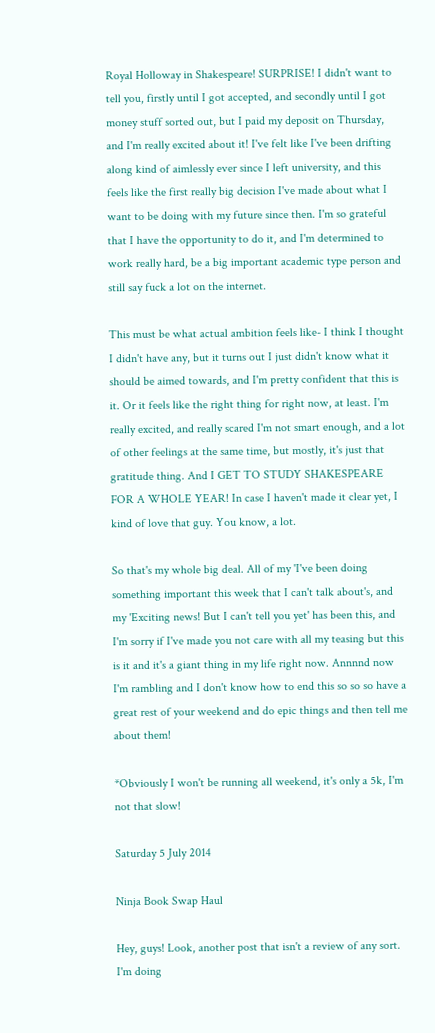Royal Holloway in Shakespeare! SURPRISE! I didn't want to tell you, firstly until I got accepted, and secondly until I got money stuff sorted out, but I paid my deposit on Thursday, and I'm really excited about it! I've felt like I've been drifting along kind of aimlessly ever since I left university, and this feels like the first really big decision I've made about what I want to be doing with my future since then. I'm so grateful that I have the opportunity to do it, and I'm determined to work really hard, be a big important academic type person and still say fuck a lot on the internet.

This must be what actual ambition feels like- I think I thought I didn't have any, but it turns out I just didn't know what it should be aimed towards, and I'm pretty confident that this is it. Or it feels like the right thing for right now, at least. I'm really excited, and really scared I'm not smart enough, and a lot of other feelings at the same time, but mostly, it's just that gratitude thing. And I GET TO STUDY SHAKESPEARE FOR A WHOLE YEAR! In case I haven't made it clear yet, I kind of love that guy. You know, a lot.

So that's my whole big deal. All of my 'I've been doing something important this week that I can't talk about's, and my 'Exciting news! But I can't tell you yet' has been this, and I'm sorry if I've made you not care with all my teasing but this is it and it's a giant thing in my life right now. Annnnd now I'm rambling and I don't know how to end this so so so have a great rest of your weekend and do epic things and then tell me about them!

*Obviously I won't be running all weekend, it's only a 5k, I'm not that slow!

Saturday 5 July 2014

Ninja Book Swap Haul

Hey, guys! Look, another post that isn't a review of any sort. I'm doing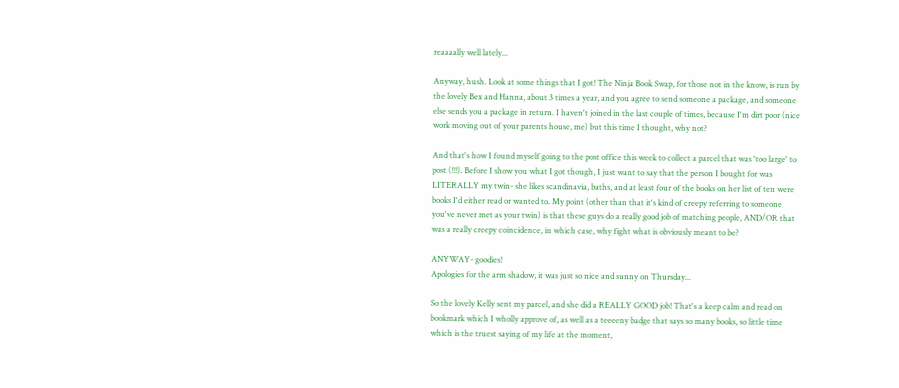reaaaally well lately...

Anyway, hush. Look at some things that I got! The Ninja Book Swap, for those not in the know, is run by the lovely Bex and Hanna, about 3 times a year, and you agree to send someone a package, and someone else sends you a package in return. I haven't joined in the last couple of times, because I'm dirt poor (nice work moving out of your parents house, me) but this time I thought, why not?

And that's how I found myself going to the post office this week to collect a parcel that was 'too large' to post (!!!). Before I show you what I got though, I just want to say that the person I bought for was LITERALLY my twin- she likes scandinavia, baths, and at least four of the books on her list of ten were books I'd either read or wanted to. My point (other than that it's kind of creepy referring to someone you've never met as your twin) is that these guys do a really good job of matching people, AND/OR that was a really creepy coincidence, in which case, why fight what is obviously meant to be?

ANYWAY- goodies!
Apologies for the arm shadow, it was just so nice and sunny on Thursday...

So the lovely Kelly sent my parcel, and she did a REALLY GOOD job! That's a keep calm and read on bookmark which I wholly approve of, as well as a teeeeny badge that says so many books, so little time which is the truest saying of my life at the moment,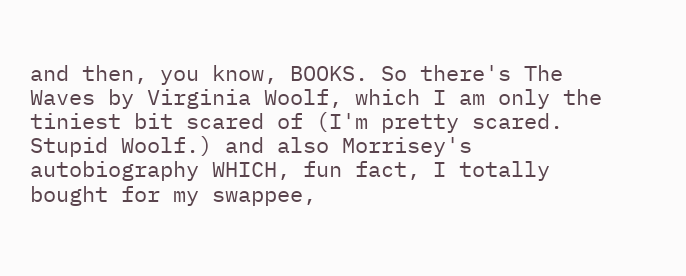and then, you know, BOOKS. So there's The Waves by Virginia Woolf, which I am only the tiniest bit scared of (I'm pretty scared. Stupid Woolf.) and also Morrisey's autobiography WHICH, fun fact, I totally bought for my swappee,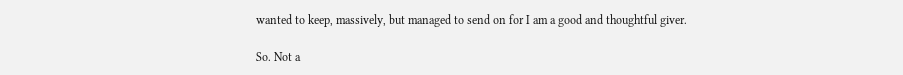wanted to keep, massively, but managed to send on for I am a good and thoughtful giver.

So. Not a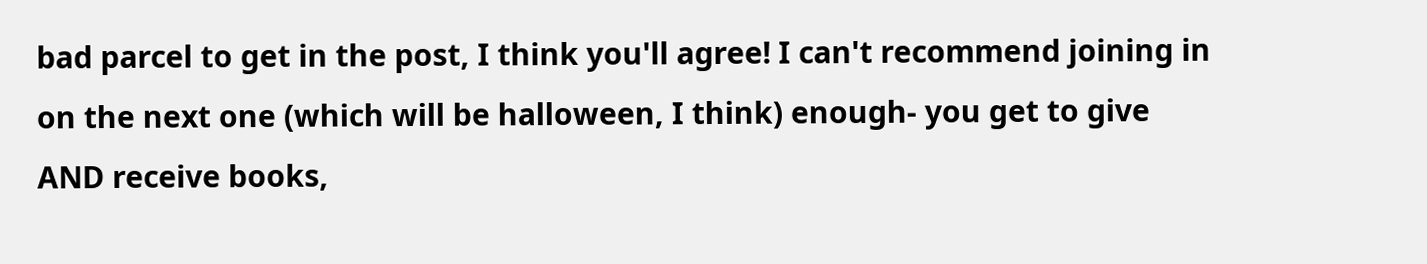bad parcel to get in the post, I think you'll agree! I can't recommend joining in on the next one (which will be halloween, I think) enough- you get to give AND receive books,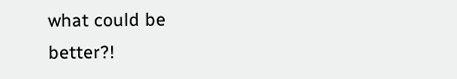what could be better?!